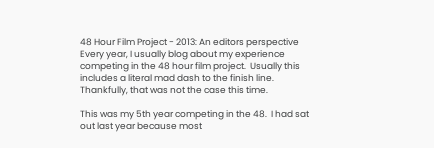48 Hour Film Project - 2013: An editors perspective
Every year, I usually blog about my experience competing in the 48 hour film project.  Usually this includes a literal mad dash to the finish line.  Thankfully, that was not the case this time.

This was my 5th year competing in the 48.  I had sat out last year because most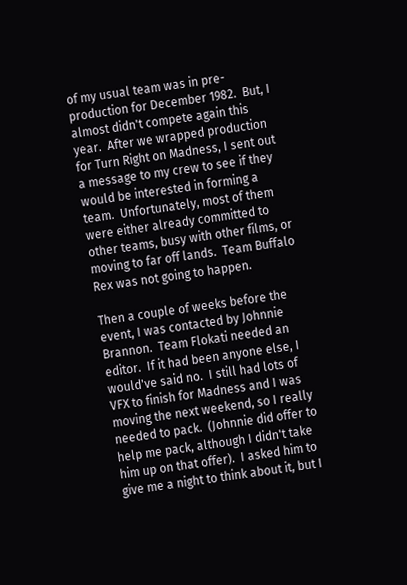of my usual team was in pre-production for December 1982.  But, I almost didn't compete again this year.  After we wrapped production for Turn Right on Madness, I sent out a message to my crew to see if they would be interested in forming a team.  Unfortunately, most of them were either already committed to other teams, busy with other films, or moving to far off lands.  Team Buffalo Rex was not going to happen.

Then a couple of weeks before the event, I was contacted by Johnnie Brannon.  Team Flokati needed an editor.  If it had been anyone else, I would've said no.  I still had lots of VFX to finish for Madness and I was moving the next weekend, so I really needed to pack.  (Johnnie did offer to help me pack, although I didn't take him up on that offer).  I asked him to give me a night to think about it, but I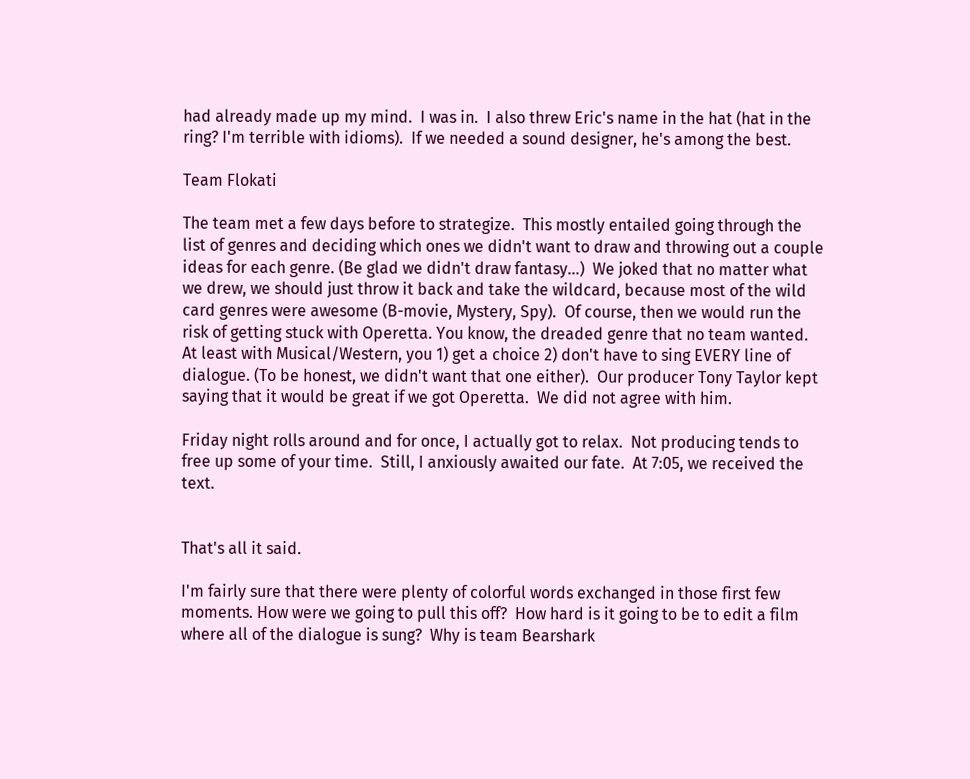had already made up my mind.  I was in.  I also threw Eric's name in the hat (hat in the ring? I'm terrible with idioms).  If we needed a sound designer, he's among the best.

Team Flokati

The team met a few days before to strategize.  This mostly entailed going through the list of genres and deciding which ones we didn't want to draw and throwing out a couple ideas for each genre. (Be glad we didn't draw fantasy...)  We joked that no matter what we drew, we should just throw it back and take the wildcard, because most of the wild card genres were awesome (B-movie, Mystery, Spy).  Of course, then we would run the risk of getting stuck with Operetta. You know, the dreaded genre that no team wanted.  At least with Musical/Western, you 1) get a choice 2) don't have to sing EVERY line of dialogue. (To be honest, we didn't want that one either).  Our producer Tony Taylor kept saying that it would be great if we got Operetta.  We did not agree with him.

Friday night rolls around and for once, I actually got to relax.  Not producing tends to free up some of your time.  Still, I anxiously awaited our fate.  At 7:05, we received the text.


That's all it said.

I'm fairly sure that there were plenty of colorful words exchanged in those first few moments. How were we going to pull this off?  How hard is it going to be to edit a film where all of the dialogue is sung?  Why is team Bearshark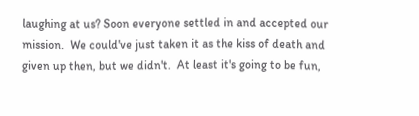laughing at us? Soon everyone settled in and accepted our mission.  We could've just taken it as the kiss of death and given up then, but we didn't.  At least it's going to be fun,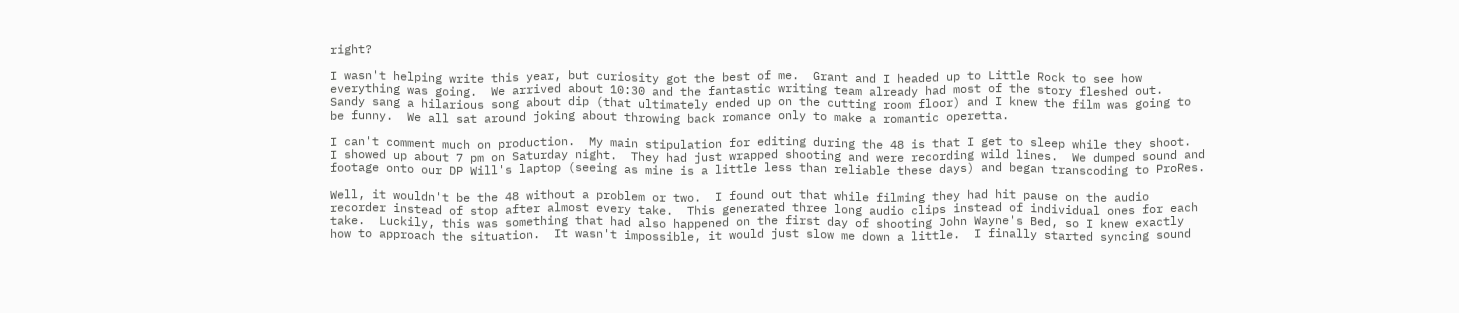right?

I wasn't helping write this year, but curiosity got the best of me.  Grant and I headed up to Little Rock to see how everything was going.  We arrived about 10:30 and the fantastic writing team already had most of the story fleshed out.  Sandy sang a hilarious song about dip (that ultimately ended up on the cutting room floor) and I knew the film was going to be funny.  We all sat around joking about throwing back romance only to make a romantic operetta.

I can't comment much on production.  My main stipulation for editing during the 48 is that I get to sleep while they shoot.  I showed up about 7 pm on Saturday night.  They had just wrapped shooting and were recording wild lines.  We dumped sound and footage onto our DP Will's laptop (seeing as mine is a little less than reliable these days) and began transcoding to ProRes.

Well, it wouldn't be the 48 without a problem or two.  I found out that while filming they had hit pause on the audio recorder instead of stop after almost every take.  This generated three long audio clips instead of individual ones for each take.  Luckily, this was something that had also happened on the first day of shooting John Wayne's Bed, so I knew exactly how to approach the situation.  It wasn't impossible, it would just slow me down a little.  I finally started syncing sound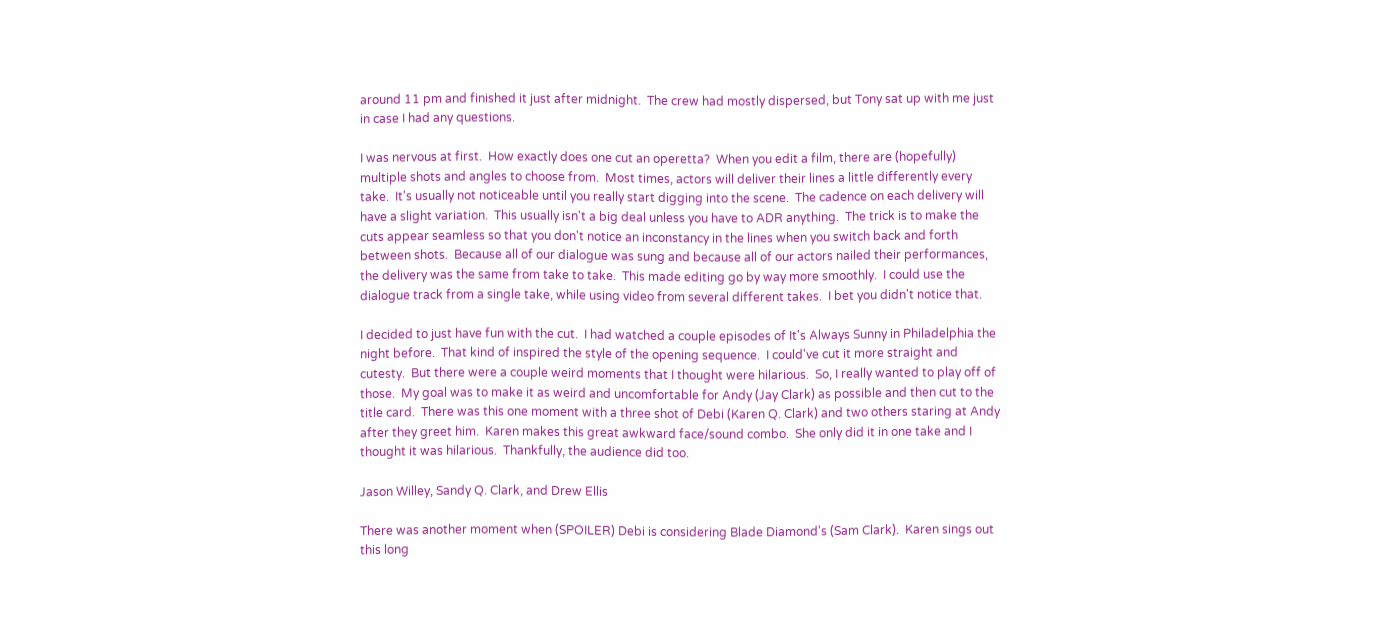around 11 pm and finished it just after midnight.  The crew had mostly dispersed, but Tony sat up with me just in case I had any questions.

I was nervous at first.  How exactly does one cut an operetta?  When you edit a film, there are (hopefully) multiple shots and angles to choose from.  Most times, actors will deliver their lines a little differently every take.  It's usually not noticeable until you really start digging into the scene.  The cadence on each delivery will have a slight variation.  This usually isn't a big deal unless you have to ADR anything.  The trick is to make the cuts appear seamless so that you don't notice an inconstancy in the lines when you switch back and forth between shots.  Because all of our dialogue was sung and because all of our actors nailed their performances, the delivery was the same from take to take.  This made editing go by way more smoothly.  I could use the dialogue track from a single take, while using video from several different takes.  I bet you didn't notice that.

I decided to just have fun with the cut.  I had watched a couple episodes of It's Always Sunny in Philadelphia the night before.  That kind of inspired the style of the opening sequence.  I could've cut it more straight and cutesty.  But there were a couple weird moments that I thought were hilarious.  So, I really wanted to play off of those.  My goal was to make it as weird and uncomfortable for Andy (Jay Clark) as possible and then cut to the title card.  There was this one moment with a three shot of Debi (Karen Q. Clark) and two others staring at Andy after they greet him.  Karen makes this great awkward face/sound combo.  She only did it in one take and I thought it was hilarious.  Thankfully, the audience did too.

Jason Willey, Sandy Q. Clark, and Drew Ellis

There was another moment when (SPOILER) Debi is considering Blade Diamond's (Sam Clark).  Karen sings out this long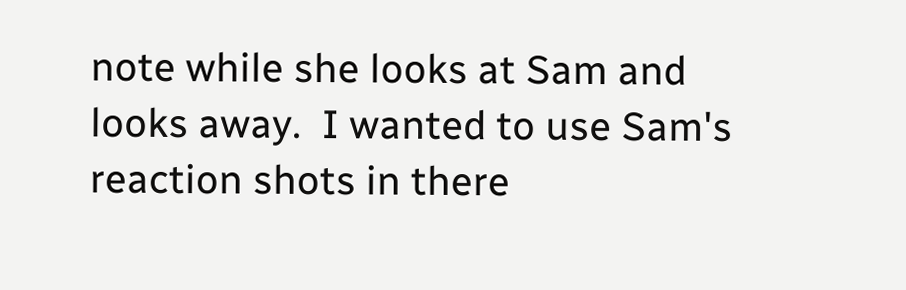note while she looks at Sam and looks away.  I wanted to use Sam's reaction shots in there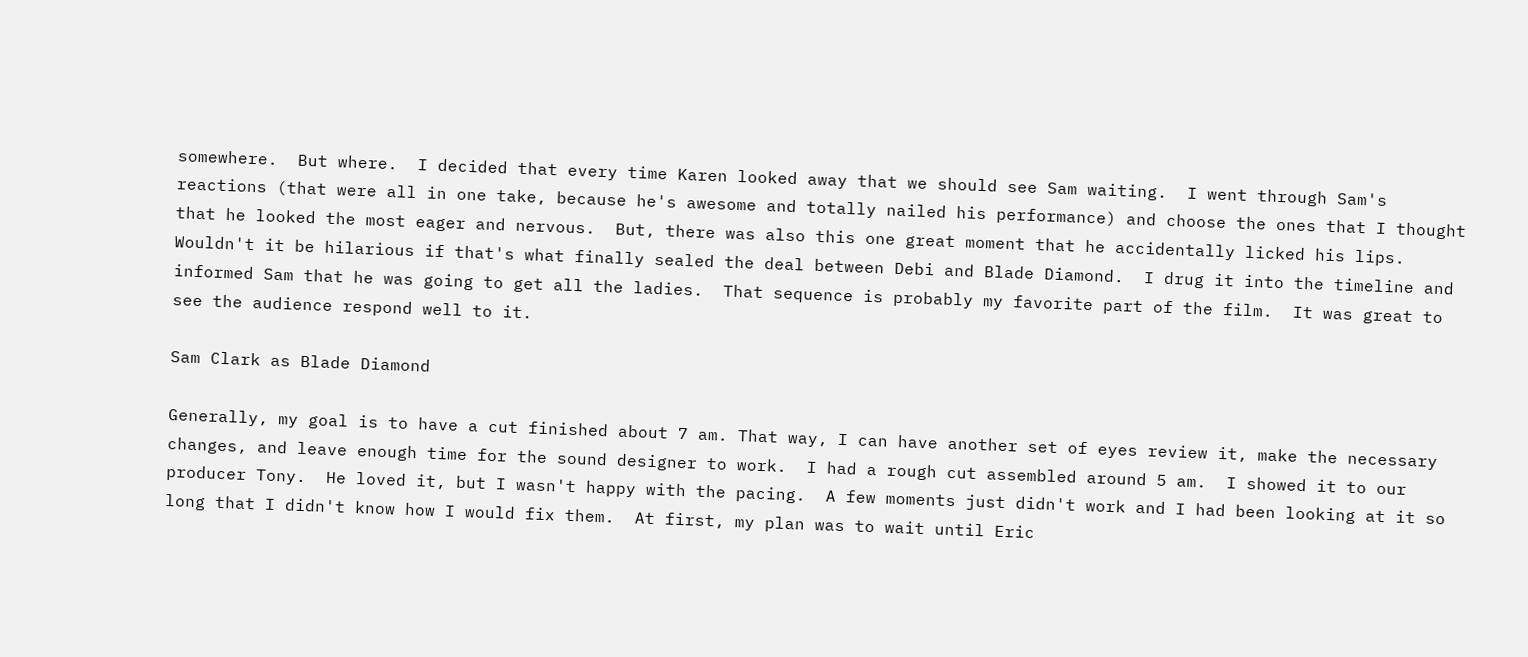somewhere.  But where.  I decided that every time Karen looked away that we should see Sam waiting.  I went through Sam's reactions (that were all in one take, because he's awesome and totally nailed his performance) and choose the ones that I thought that he looked the most eager and nervous.  But, there was also this one great moment that he accidentally licked his lips.  Wouldn't it be hilarious if that's what finally sealed the deal between Debi and Blade Diamond.  I drug it into the timeline and informed Sam that he was going to get all the ladies.  That sequence is probably my favorite part of the film.  It was great to see the audience respond well to it.

Sam Clark as Blade Diamond

Generally, my goal is to have a cut finished about 7 am. That way, I can have another set of eyes review it, make the necessary changes, and leave enough time for the sound designer to work.  I had a rough cut assembled around 5 am.  I showed it to our producer Tony.  He loved it, but I wasn't happy with the pacing.  A few moments just didn't work and I had been looking at it so long that I didn't know how I would fix them.  At first, my plan was to wait until Eric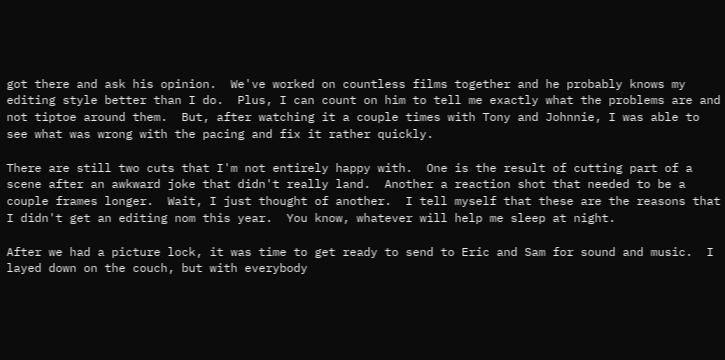got there and ask his opinion.  We've worked on countless films together and he probably knows my editing style better than I do.  Plus, I can count on him to tell me exactly what the problems are and not tiptoe around them.  But, after watching it a couple times with Tony and Johnnie, I was able to see what was wrong with the pacing and fix it rather quickly.

There are still two cuts that I'm not entirely happy with.  One is the result of cutting part of a scene after an awkward joke that didn't really land.  Another a reaction shot that needed to be a couple frames longer.  Wait, I just thought of another.  I tell myself that these are the reasons that I didn't get an editing nom this year.  You know, whatever will help me sleep at night.

After we had a picture lock, it was time to get ready to send to Eric and Sam for sound and music.  I layed down on the couch, but with everybody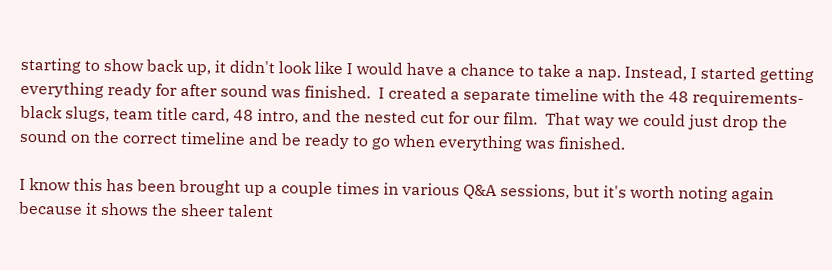starting to show back up, it didn't look like I would have a chance to take a nap. Instead, I started getting everything ready for after sound was finished.  I created a separate timeline with the 48 requirements- black slugs, team title card, 48 intro, and the nested cut for our film.  That way we could just drop the sound on the correct timeline and be ready to go when everything was finished.

I know this has been brought up a couple times in various Q&A sessions, but it's worth noting again because it shows the sheer talent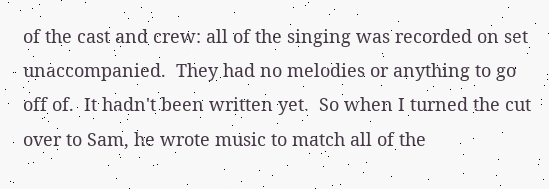of the cast and crew: all of the singing was recorded on set unaccompanied.  They had no melodies or anything to go off of.  It hadn't been written yet.  So when I turned the cut over to Sam, he wrote music to match all of the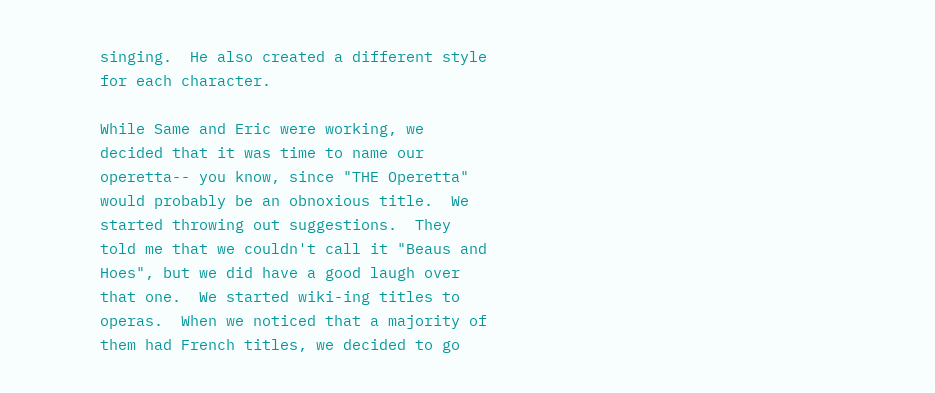singing.  He also created a different style for each character.

While Same and Eric were working, we decided that it was time to name our operetta-- you know, since "THE Operetta" would probably be an obnoxious title.  We started throwing out suggestions.  They told me that we couldn't call it "Beaus and Hoes", but we did have a good laugh over that one.  We started wiki-ing titles to operas.  When we noticed that a majority of them had French titles, we decided to go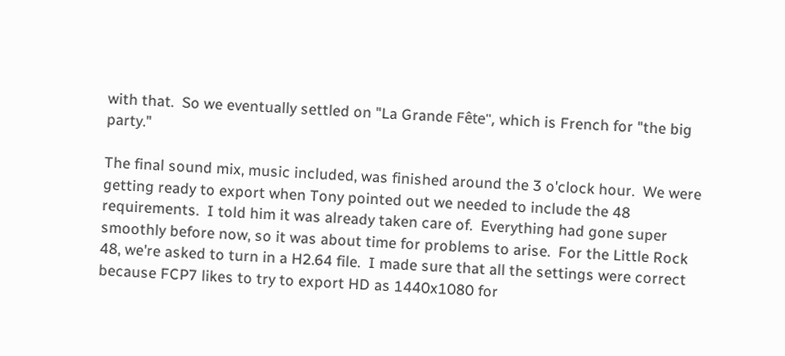with that.  So we eventually settled on "La Grande Fête", which is French for "the big party."

The final sound mix, music included, was finished around the 3 o'clock hour.  We were getting ready to export when Tony pointed out we needed to include the 48 requirements.  I told him it was already taken care of.  Everything had gone super smoothly before now, so it was about time for problems to arise.  For the Little Rock 48, we're asked to turn in a H2.64 file.  I made sure that all the settings were correct because FCP7 likes to try to export HD as 1440x1080 for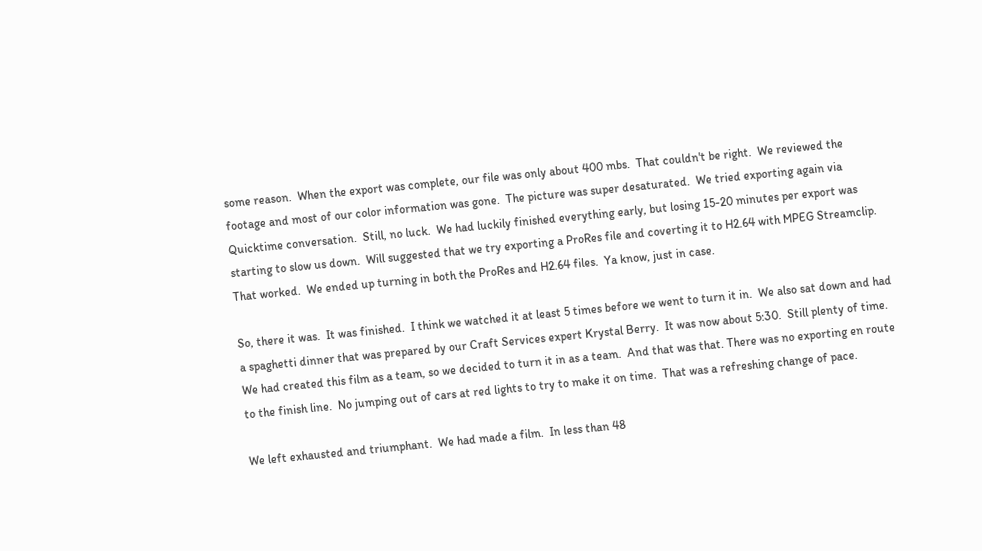some reason.  When the export was complete, our file was only about 400 mbs.  That couldn't be right.  We reviewed the footage and most of our color information was gone.  The picture was super desaturated.  We tried exporting again via Quicktime conversation.  Still, no luck.  We had luckily finished everything early, but losing 15-20 minutes per export was starting to slow us down.  Will suggested that we try exporting a ProRes file and coverting it to H2.64 with MPEG Streamclip.  That worked.  We ended up turning in both the ProRes and H2.64 files.  Ya know, just in case.

So, there it was.  It was finished.  I think we watched it at least 5 times before we went to turn it in.  We also sat down and had a spaghetti dinner that was prepared by our Craft Services expert Krystal Berry.  It was now about 5:30.  Still plenty of time.  We had created this film as a team, so we decided to turn it in as a team.  And that was that. There was no exporting en route to the finish line.  No jumping out of cars at red lights to try to make it on time.  That was a refreshing change of pace.

We left exhausted and triumphant.  We had made a film.  In less than 48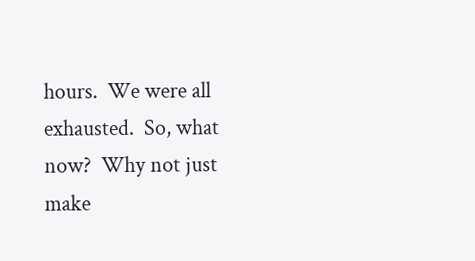hours.  We were all exhausted.  So, what now?  Why not just make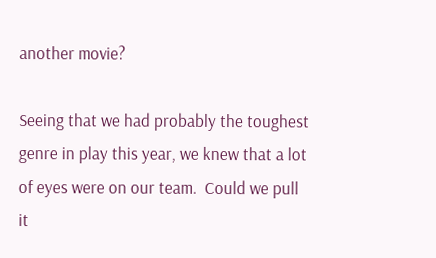another movie?

Seeing that we had probably the toughest genre in play this year, we knew that a lot of eyes were on our team.  Could we pull it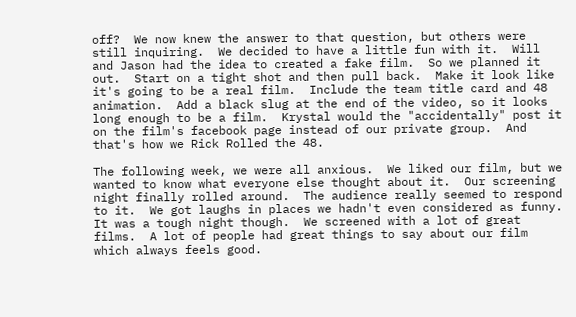off?  We now knew the answer to that question, but others were still inquiring.  We decided to have a little fun with it.  Will and Jason had the idea to created a fake film.  So we planned it out.  Start on a tight shot and then pull back.  Make it look like it's going to be a real film.  Include the team title card and 48 animation.  Add a black slug at the end of the video, so it looks long enough to be a film.  Krystal would the "accidentally" post it on the film's facebook page instead of our private group.  And that's how we Rick Rolled the 48.

The following week, we were all anxious.  We liked our film, but we wanted to know what everyone else thought about it.  Our screening night finally rolled around.  The audience really seemed to respond to it.  We got laughs in places we hadn't even considered as funny.  It was a tough night though.  We screened with a lot of great films.  A lot of people had great things to say about our film which always feels good.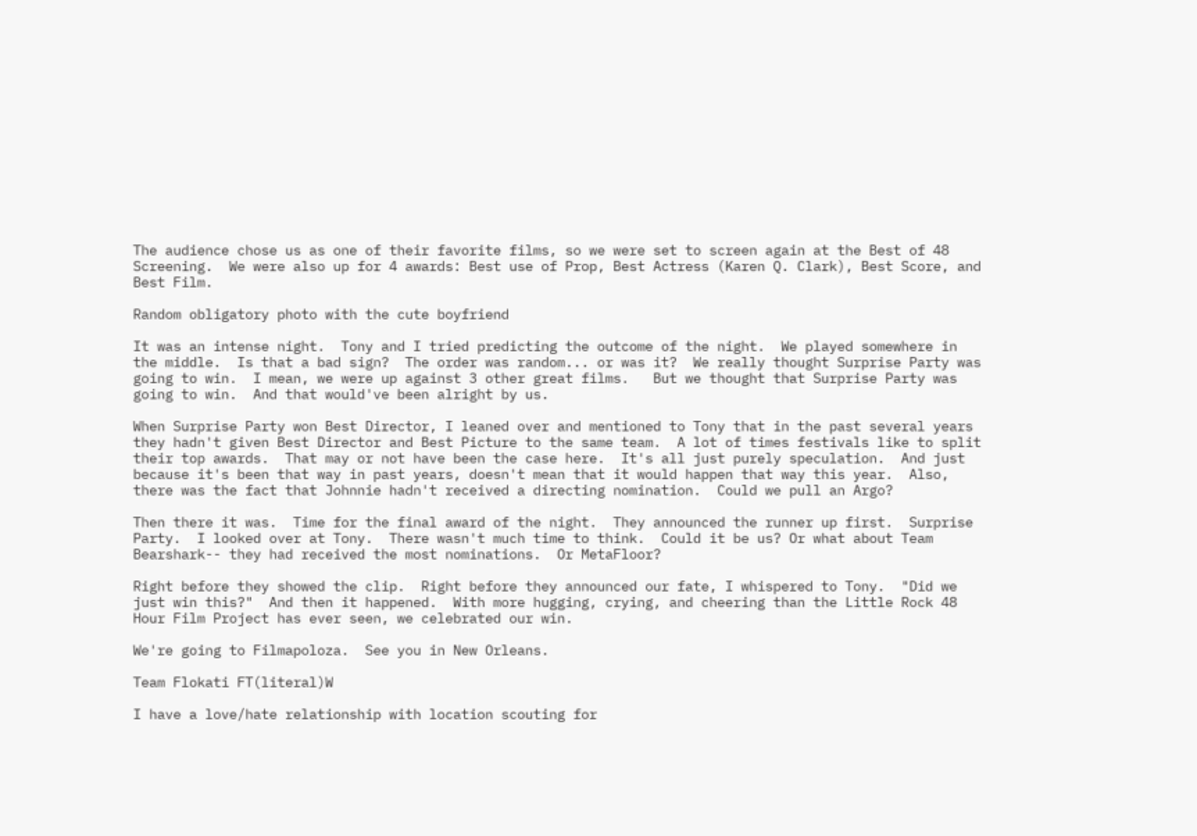The audience chose us as one of their favorite films, so we were set to screen again at the Best of 48 Screening.  We were also up for 4 awards: Best use of Prop, Best Actress (Karen Q. Clark), Best Score, and Best Film.

Random obligatory photo with the cute boyfriend

It was an intense night.  Tony and I tried predicting the outcome of the night.  We played somewhere in the middle.  Is that a bad sign?  The order was random... or was it?  We really thought Surprise Party was going to win.  I mean, we were up against 3 other great films.   But we thought that Surprise Party was going to win.  And that would've been alright by us.

When Surprise Party won Best Director, I leaned over and mentioned to Tony that in the past several years they hadn't given Best Director and Best Picture to the same team.  A lot of times festivals like to split their top awards.  That may or not have been the case here.  It's all just purely speculation.  And just because it's been that way in past years, doesn't mean that it would happen that way this year.  Also, there was the fact that Johnnie hadn't received a directing nomination.  Could we pull an Argo?

Then there it was.  Time for the final award of the night.  They announced the runner up first.  Surprise Party.  I looked over at Tony.  There wasn't much time to think.  Could it be us? Or what about Team Bearshark-- they had received the most nominations.  Or MetaFloor?

Right before they showed the clip.  Right before they announced our fate, I whispered to Tony.  "Did we just win this?"  And then it happened.  With more hugging, crying, and cheering than the Little Rock 48 Hour Film Project has ever seen, we celebrated our win.

We're going to Filmapoloza.  See you in New Orleans.

Team Flokati FT(literal)W

I have a love/hate relationship with location scouting for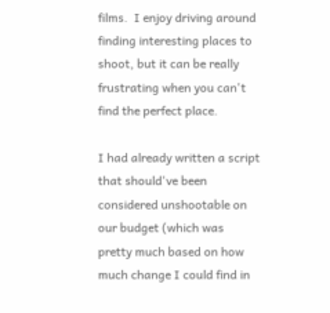films.  I enjoy driving around finding interesting places to shoot, but it can be really frustrating when you can't find the perfect place.

I had already written a script that should've been considered unshootable on our budget (which was pretty much based on how much change I could find in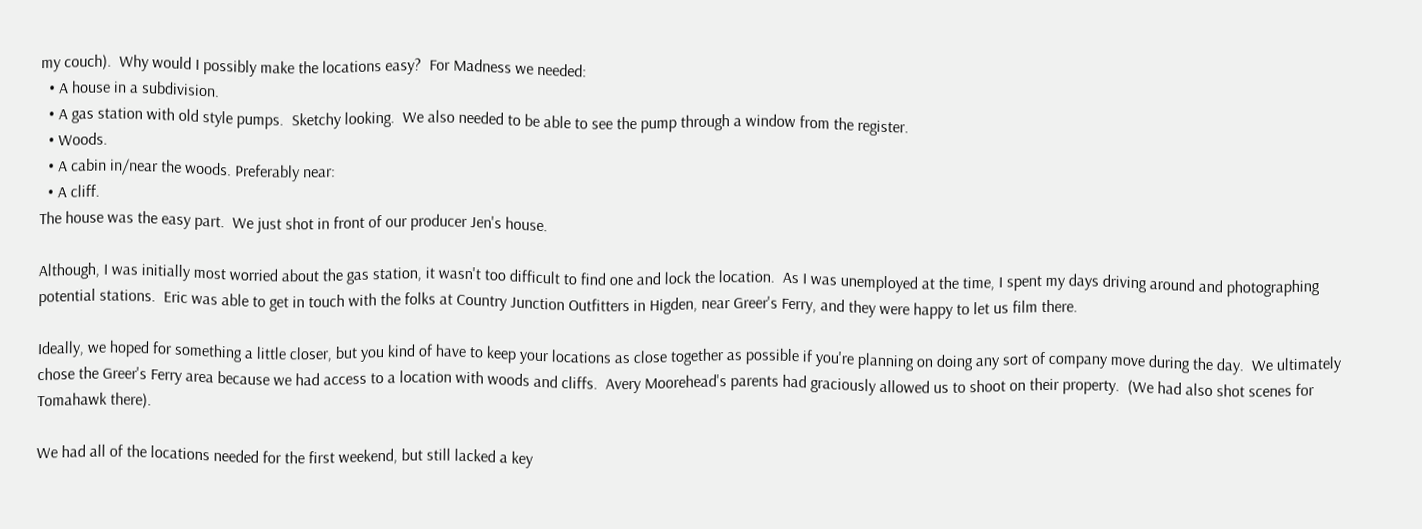my couch).  Why would I possibly make the locations easy?  For Madness we needed:
  • A house in a subdivision.
  • A gas station with old style pumps.  Sketchy looking.  We also needed to be able to see the pump through a window from the register.
  • Woods.
  • A cabin in/near the woods. Preferably near:
  • A cliff.
The house was the easy part.  We just shot in front of our producer Jen's house.

Although, I was initially most worried about the gas station, it wasn't too difficult to find one and lock the location.  As I was unemployed at the time, I spent my days driving around and photographing potential stations.  Eric was able to get in touch with the folks at Country Junction Outfitters in Higden, near Greer's Ferry, and they were happy to let us film there.

Ideally, we hoped for something a little closer, but you kind of have to keep your locations as close together as possible if you're planning on doing any sort of company move during the day.  We ultimately chose the Greer's Ferry area because we had access to a location with woods and cliffs.  Avery Moorehead's parents had graciously allowed us to shoot on their property.  (We had also shot scenes for Tomahawk there).

We had all of the locations needed for the first weekend, but still lacked a key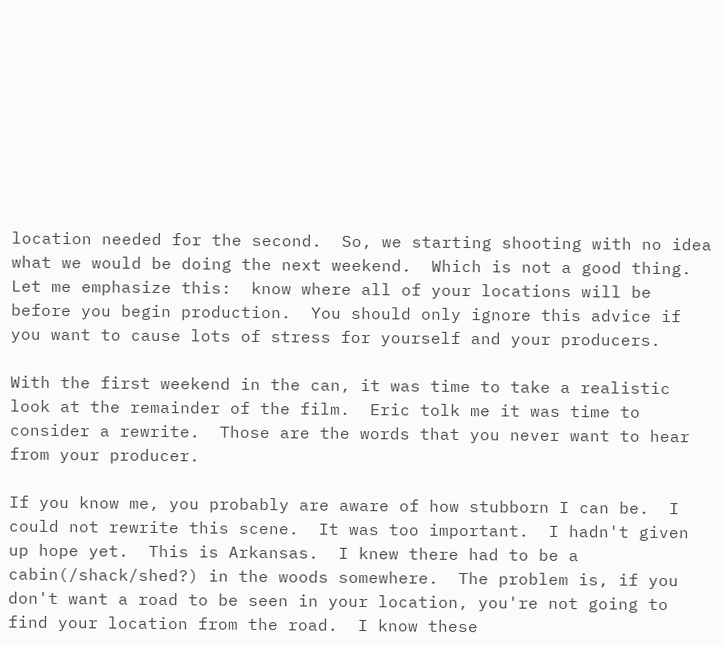location needed for the second.  So, we starting shooting with no idea what we would be doing the next weekend.  Which is not a good thing.  Let me emphasize this:  know where all of your locations will be before you begin production.  You should only ignore this advice if you want to cause lots of stress for yourself and your producers.

With the first weekend in the can, it was time to take a realistic look at the remainder of the film.  Eric tolk me it was time to consider a rewrite.  Those are the words that you never want to hear from your producer.

If you know me, you probably are aware of how stubborn I can be.  I could not rewrite this scene.  It was too important.  I hadn't given up hope yet.  This is Arkansas.  I knew there had to be a cabin(/shack/shed?) in the woods somewhere.  The problem is, if you don't want a road to be seen in your location, you're not going to find your location from the road.  I know these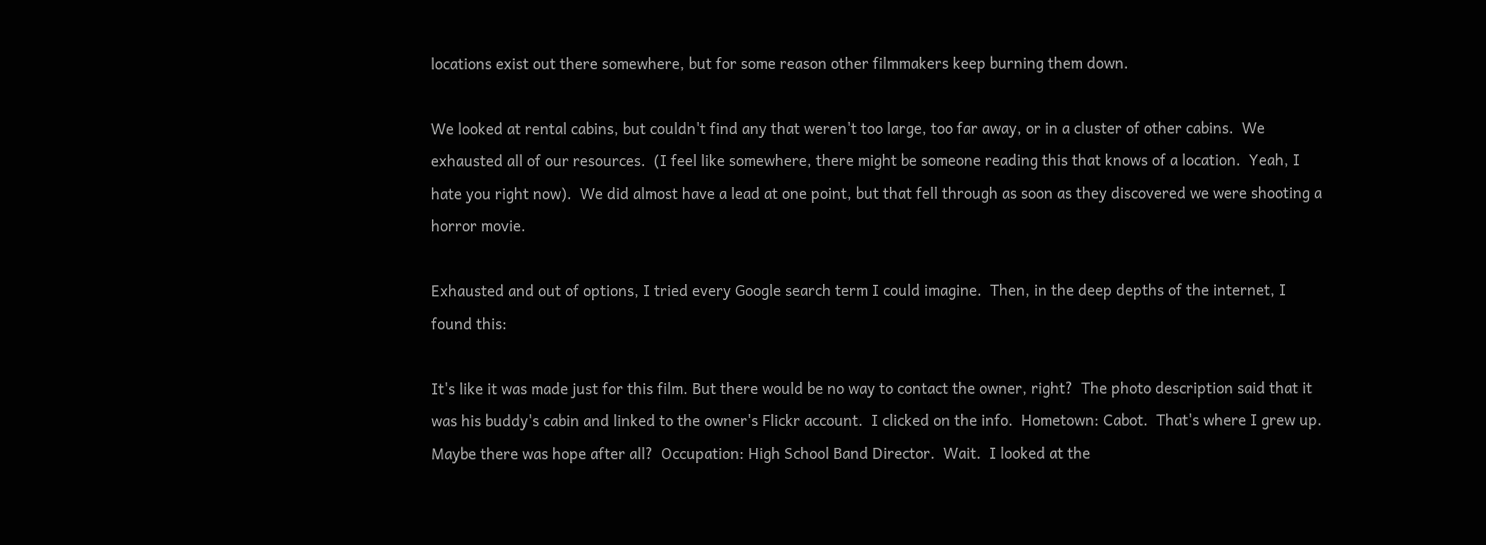locations exist out there somewhere, but for some reason other filmmakers keep burning them down.

We looked at rental cabins, but couldn't find any that weren't too large, too far away, or in a cluster of other cabins.  We exhausted all of our resources.  (I feel like somewhere, there might be someone reading this that knows of a location.  Yeah, I hate you right now).  We did almost have a lead at one point, but that fell through as soon as they discovered we were shooting a horror movie.

Exhausted and out of options, I tried every Google search term I could imagine.  Then, in the deep depths of the internet, I found this:

It's like it was made just for this film. But there would be no way to contact the owner, right?  The photo description said that it was his buddy's cabin and linked to the owner's Flickr account.  I clicked on the info.  Hometown: Cabot.  That's where I grew up.  Maybe there was hope after all?  Occupation: High School Band Director.  Wait.  I looked at the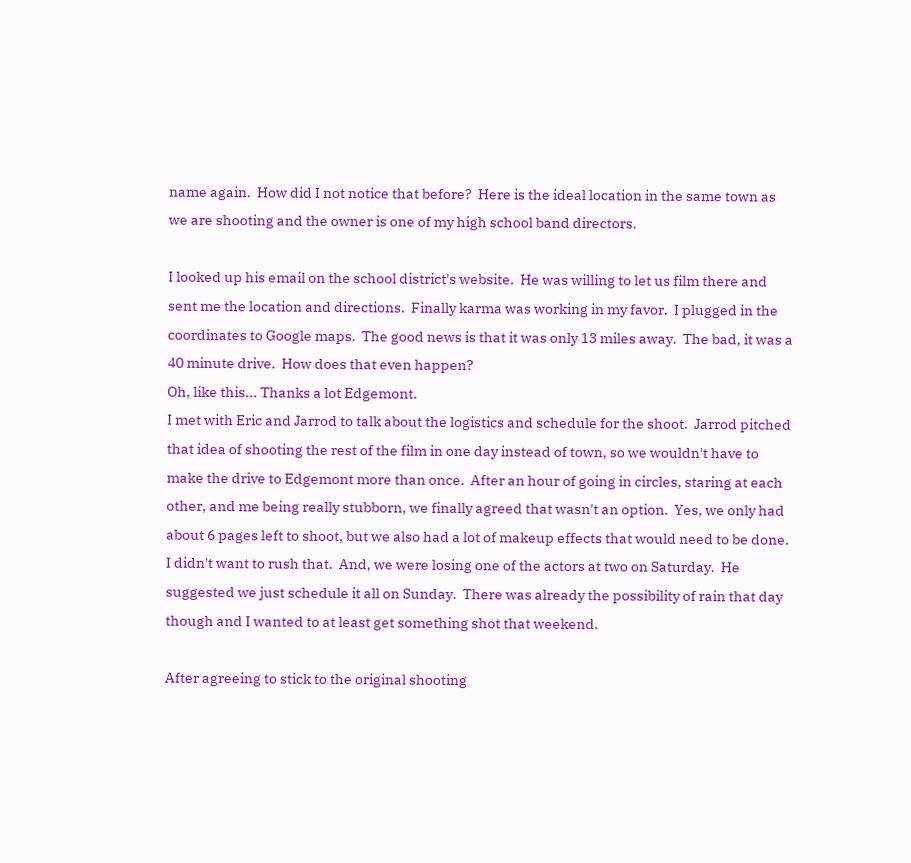name again.  How did I not notice that before?  Here is the ideal location in the same town as we are shooting and the owner is one of my high school band directors.

I looked up his email on the school district's website.  He was willing to let us film there and sent me the location and directions.  Finally karma was working in my favor.  I plugged in the coordinates to Google maps.  The good news is that it was only 13 miles away.  The bad, it was a 40 minute drive.  How does that even happen?
Oh, like this... Thanks a lot Edgemont.
I met with Eric and Jarrod to talk about the logistics and schedule for the shoot.  Jarrod pitched that idea of shooting the rest of the film in one day instead of town, so we wouldn't have to make the drive to Edgemont more than once.  After an hour of going in circles, staring at each other, and me being really stubborn, we finally agreed that wasn't an option.  Yes, we only had about 6 pages left to shoot, but we also had a lot of makeup effects that would need to be done.  I didn't want to rush that.  And, we were losing one of the actors at two on Saturday.  He suggested we just schedule it all on Sunday.  There was already the possibility of rain that day though and I wanted to at least get something shot that weekend.

After agreeing to stick to the original shooting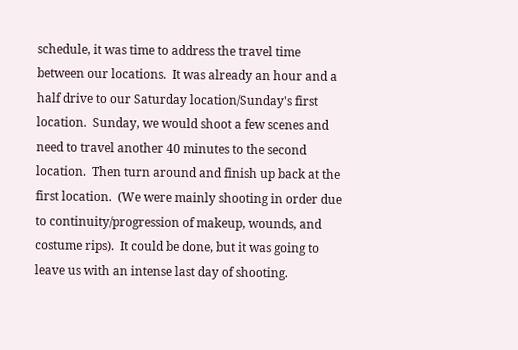schedule, it was time to address the travel time between our locations.  It was already an hour and a half drive to our Saturday location/Sunday's first location.  Sunday, we would shoot a few scenes and need to travel another 40 minutes to the second location.  Then turn around and finish up back at the first location.  (We were mainly shooting in order due to continuity/progression of makeup, wounds, and costume rips).  It could be done, but it was going to leave us with an intense last day of shooting.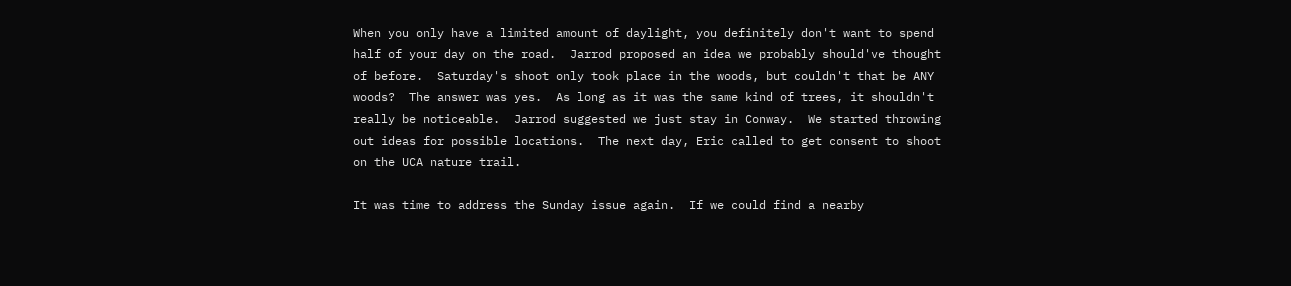When you only have a limited amount of daylight, you definitely don't want to spend half of your day on the road.  Jarrod proposed an idea we probably should've thought of before.  Saturday's shoot only took place in the woods, but couldn't that be ANY woods?  The answer was yes.  As long as it was the same kind of trees, it shouldn't really be noticeable.  Jarrod suggested we just stay in Conway.  We started throwing out ideas for possible locations.  The next day, Eric called to get consent to shoot on the UCA nature trail.

It was time to address the Sunday issue again.  If we could find a nearby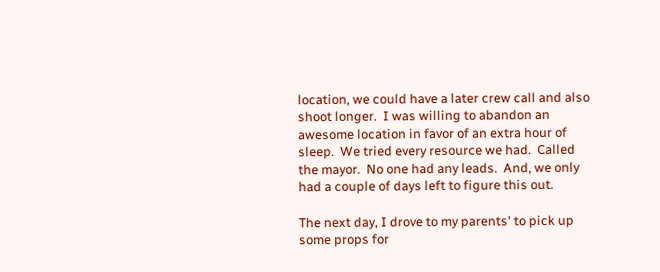location, we could have a later crew call and also shoot longer.  I was willing to abandon an awesome location in favor of an extra hour of sleep.  We tried every resource we had.  Called the mayor.  No one had any leads.  And, we only had a couple of days left to figure this out.

The next day, I drove to my parents' to pick up some props for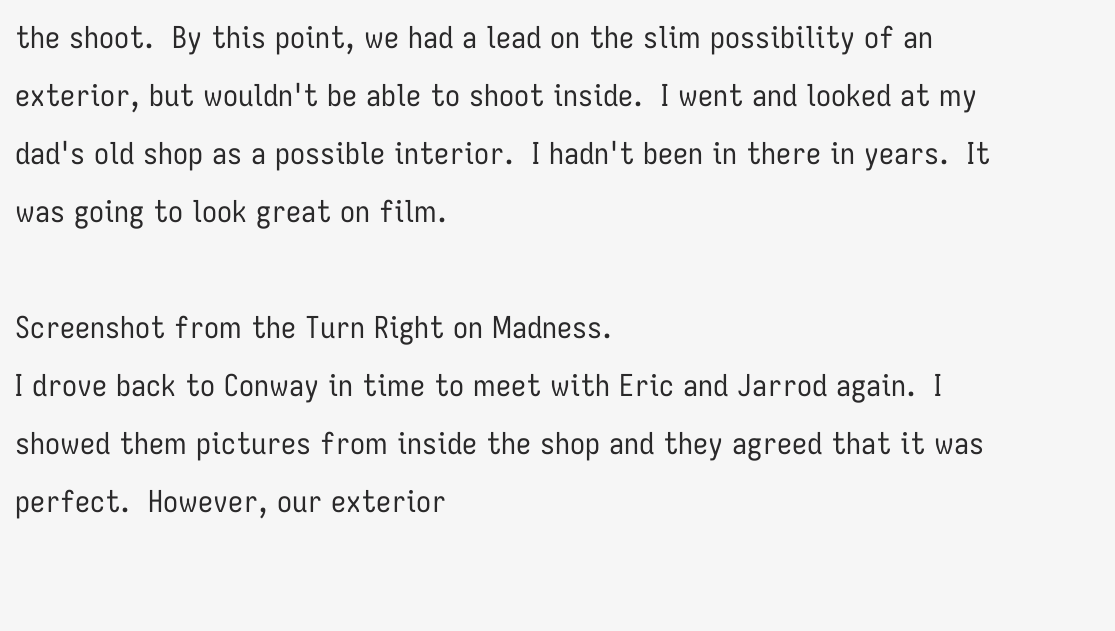the shoot.  By this point, we had a lead on the slim possibility of an exterior, but wouldn't be able to shoot inside.  I went and looked at my dad's old shop as a possible interior.  I hadn't been in there in years.  It was going to look great on film.

Screenshot from the Turn Right on Madness.
I drove back to Conway in time to meet with Eric and Jarrod again.  I showed them pictures from inside the shop and they agreed that it was perfect.  However, our exterior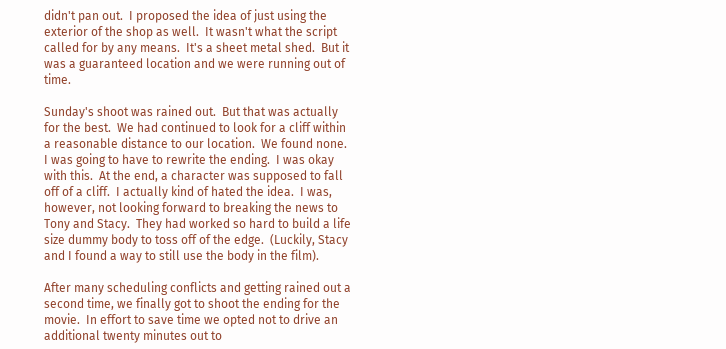didn't pan out.  I proposed the idea of just using the exterior of the shop as well.  It wasn't what the script called for by any means.  It's a sheet metal shed.  But it was a guaranteed location and we were running out of time.

Sunday's shoot was rained out.  But that was actually for the best.  We had continued to look for a cliff within a reasonable distance to our location.  We found none.  I was going to have to rewrite the ending.  I was okay with this.  At the end, a character was supposed to fall off of a cliff.  I actually kind of hated the idea.  I was, however, not looking forward to breaking the news to Tony and Stacy.  They had worked so hard to build a life size dummy body to toss off of the edge.  (Luckily, Stacy and I found a way to still use the body in the film).

After many scheduling conflicts and getting rained out a second time, we finally got to shoot the ending for the movie.  In effort to save time we opted not to drive an additional twenty minutes out to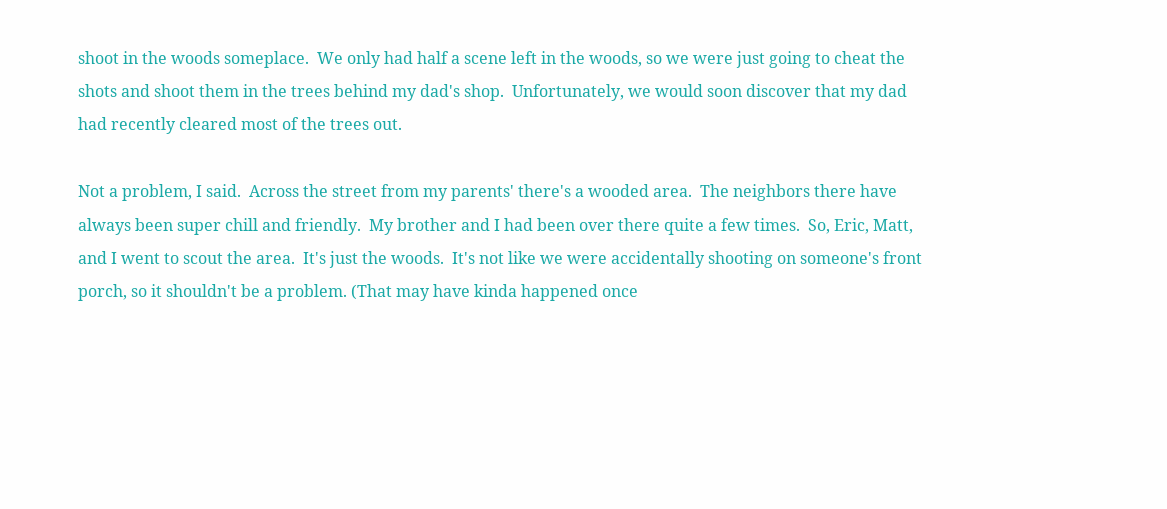shoot in the woods someplace.  We only had half a scene left in the woods, so we were just going to cheat the shots and shoot them in the trees behind my dad's shop.  Unfortunately, we would soon discover that my dad had recently cleared most of the trees out.

Not a problem, I said.  Across the street from my parents' there's a wooded area.  The neighbors there have always been super chill and friendly.  My brother and I had been over there quite a few times.  So, Eric, Matt, and I went to scout the area.  It's just the woods.  It's not like we were accidentally shooting on someone's front porch, so it shouldn't be a problem. (That may have kinda happened once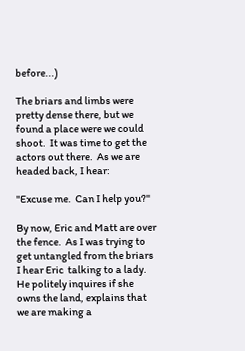before...)

The briars and limbs were pretty dense there, but we found a place were we could shoot.  It was time to get the actors out there.  As we are headed back, I hear:

"Excuse me.  Can I help you?"

By now, Eric and Matt are over the fence.  As I was trying to get untangled from the briars I hear Eric  talking to a lady.  He politely inquires if she owns the land, explains that we are making a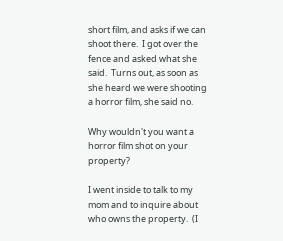short film, and asks if we can shoot there.  I got over the fence and asked what she said.  Turns out, as soon as she heard we were shooting a horror film, she said no.

Why wouldn't you want a horror film shot on your property?

I went inside to talk to my mom and to inquire about who owns the property.  (I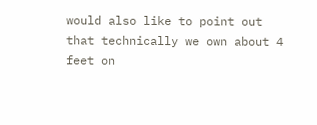would also like to point out that technically we own about 4 feet on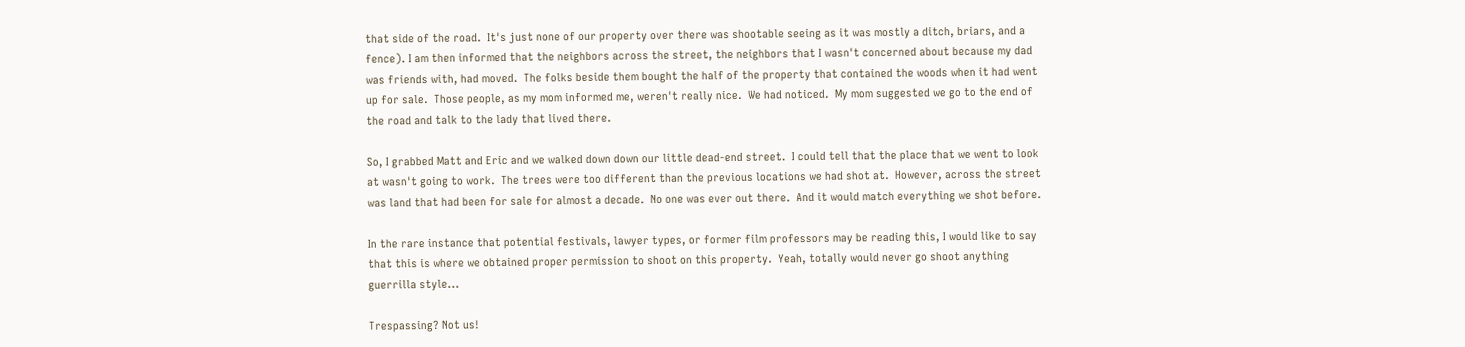that side of the road.  It's just none of our property over there was shootable seeing as it was mostly a ditch, briars, and a fence). I am then informed that the neighbors across the street, the neighbors that I wasn't concerned about because my dad was friends with, had moved.  The folks beside them bought the half of the property that contained the woods when it had went up for sale.  Those people, as my mom informed me, weren't really nice.  We had noticed.  My mom suggested we go to the end of the road and talk to the lady that lived there.

So, I grabbed Matt and Eric and we walked down down our little dead-end street.  I could tell that the place that we went to look at wasn't going to work.  The trees were too different than the previous locations we had shot at.  However, across the street was land that had been for sale for almost a decade.  No one was ever out there.  And it would match everything we shot before.

In the rare instance that potential festivals, lawyer types, or former film professors may be reading this, I would like to say that this is where we obtained proper permission to shoot on this property.  Yeah, totally would never go shoot anything guerrilla style...

Trespassing? Not us!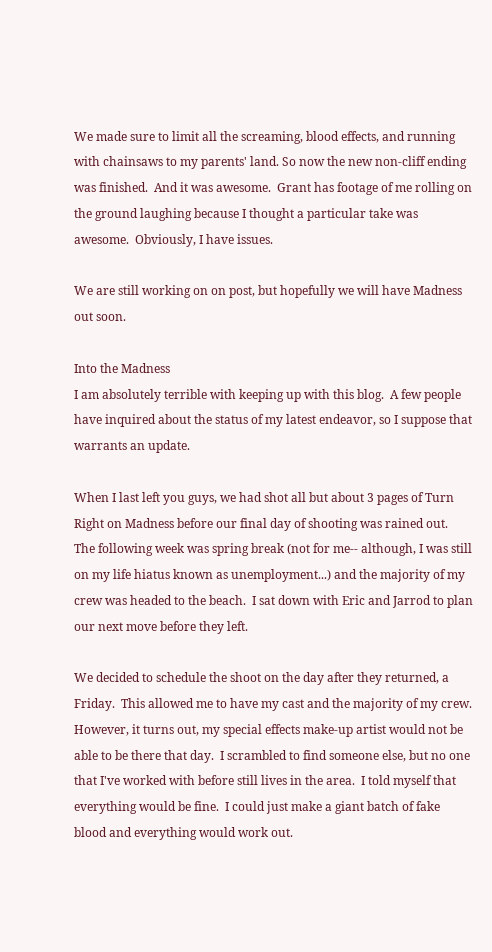We made sure to limit all the screaming, blood effects, and running with chainsaws to my parents' land. So now the new non-cliff ending was finished.  And it was awesome.  Grant has footage of me rolling on the ground laughing because I thought a particular take was awesome.  Obviously, I have issues.

We are still working on on post, but hopefully we will have Madness out soon.

Into the Madness
I am absolutely terrible with keeping up with this blog.  A few people have inquired about the status of my latest endeavor, so I suppose that warrants an update.

When I last left you guys, we had shot all but about 3 pages of Turn Right on Madness before our final day of shooting was rained out.  The following week was spring break (not for me-- although, I was still on my life hiatus known as unemployment...) and the majority of my crew was headed to the beach.  I sat down with Eric and Jarrod to plan our next move before they left.

We decided to schedule the shoot on the day after they returned, a Friday.  This allowed me to have my cast and the majority of my crew.  However, it turns out, my special effects make-up artist would not be able to be there that day.  I scrambled to find someone else, but no one that I've worked with before still lives in the area.  I told myself that everything would be fine.  I could just make a giant batch of fake blood and everything would work out.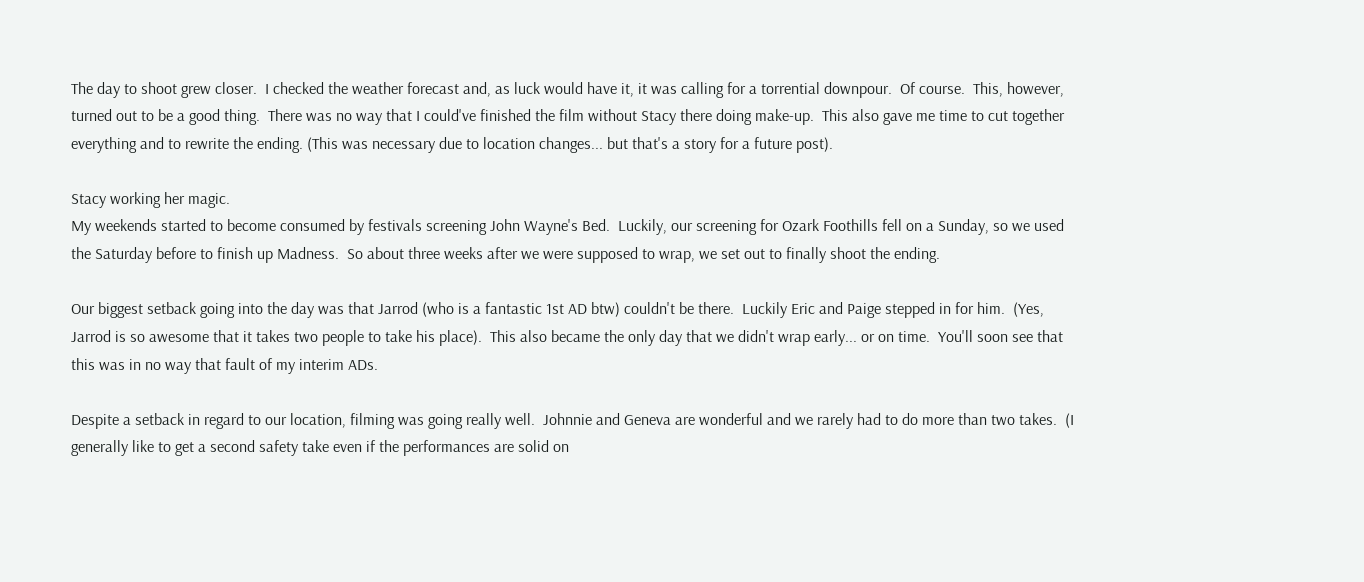The day to shoot grew closer.  I checked the weather forecast and, as luck would have it, it was calling for a torrential downpour.  Of course.  This, however, turned out to be a good thing.  There was no way that I could've finished the film without Stacy there doing make-up.  This also gave me time to cut together everything and to rewrite the ending. (This was necessary due to location changes... but that's a story for a future post).

Stacy working her magic.
My weekends started to become consumed by festivals screening John Wayne's Bed.  Luckily, our screening for Ozark Foothills fell on a Sunday, so we used the Saturday before to finish up Madness.  So about three weeks after we were supposed to wrap, we set out to finally shoot the ending.

Our biggest setback going into the day was that Jarrod (who is a fantastic 1st AD btw) couldn't be there.  Luckily Eric and Paige stepped in for him.  (Yes, Jarrod is so awesome that it takes two people to take his place).  This also became the only day that we didn't wrap early... or on time.  You'll soon see that this was in no way that fault of my interim ADs.

Despite a setback in regard to our location, filming was going really well.  Johnnie and Geneva are wonderful and we rarely had to do more than two takes.  (I generally like to get a second safety take even if the performances are solid on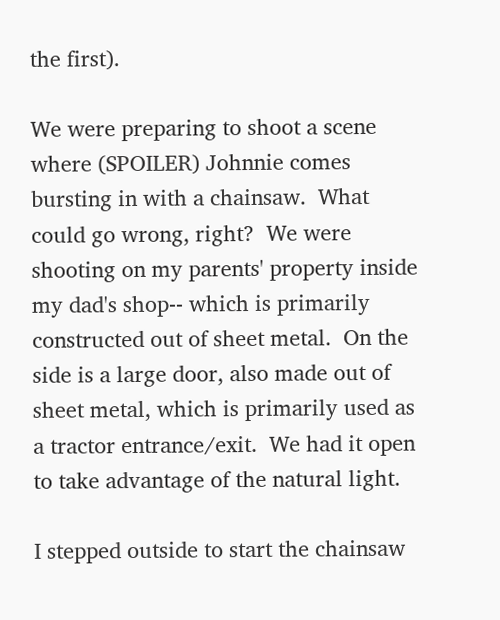the first).

We were preparing to shoot a scene where (SPOILER) Johnnie comes bursting in with a chainsaw.  What could go wrong, right?  We were shooting on my parents' property inside my dad's shop-- which is primarily constructed out of sheet metal.  On the side is a large door, also made out of sheet metal, which is primarily used as a tractor entrance/exit.  We had it open to take advantage of the natural light.

I stepped outside to start the chainsaw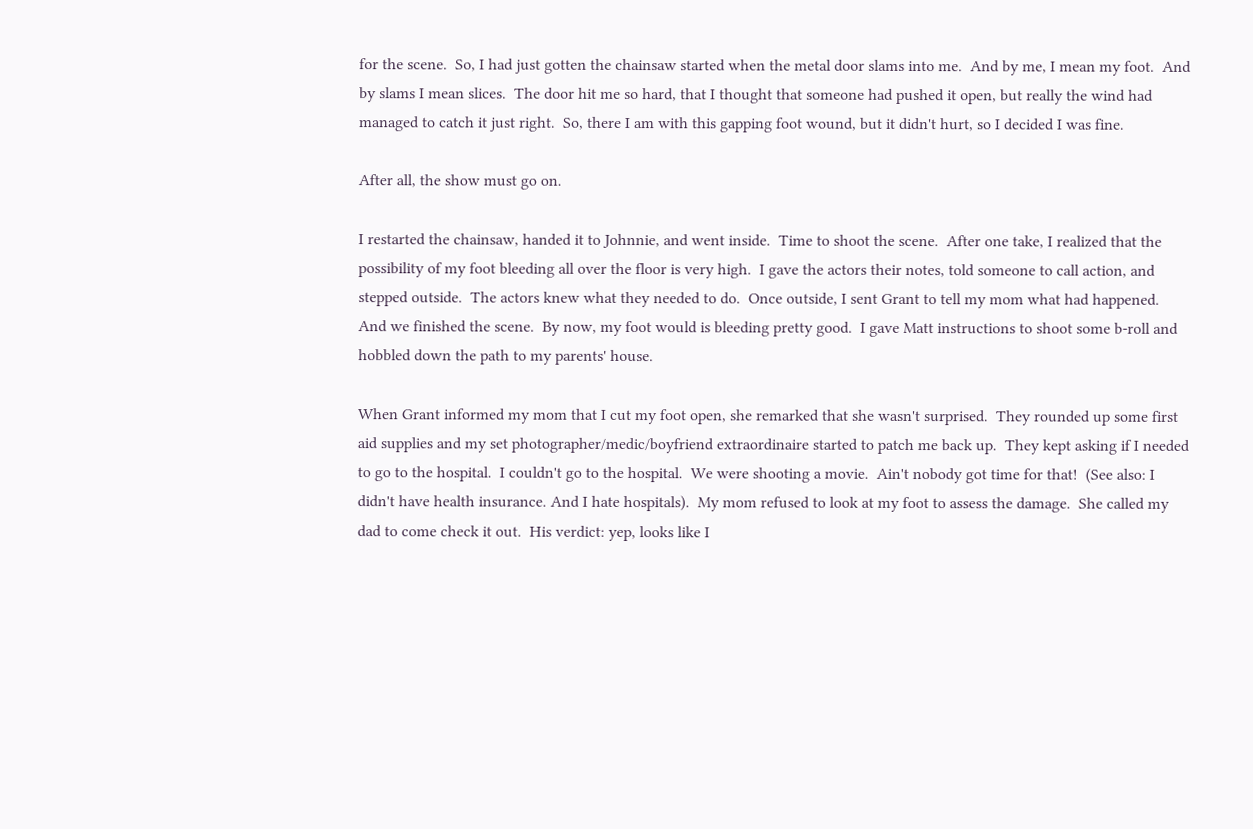for the scene.  So, I had just gotten the chainsaw started when the metal door slams into me.  And by me, I mean my foot.  And by slams I mean slices.  The door hit me so hard, that I thought that someone had pushed it open, but really the wind had managed to catch it just right.  So, there I am with this gapping foot wound, but it didn't hurt, so I decided I was fine.

After all, the show must go on.

I restarted the chainsaw, handed it to Johnnie, and went inside.  Time to shoot the scene.  After one take, I realized that the possibility of my foot bleeding all over the floor is very high.  I gave the actors their notes, told someone to call action, and stepped outside.  The actors knew what they needed to do.  Once outside, I sent Grant to tell my mom what had happened.  And we finished the scene.  By now, my foot would is bleeding pretty good.  I gave Matt instructions to shoot some b-roll and hobbled down the path to my parents' house.

When Grant informed my mom that I cut my foot open, she remarked that she wasn't surprised.  They rounded up some first aid supplies and my set photographer/medic/boyfriend extraordinaire started to patch me back up.  They kept asking if I needed to go to the hospital.  I couldn't go to the hospital.  We were shooting a movie.  Ain't nobody got time for that!  (See also: I didn't have health insurance. And I hate hospitals).  My mom refused to look at my foot to assess the damage.  She called my dad to come check it out.  His verdict: yep, looks like I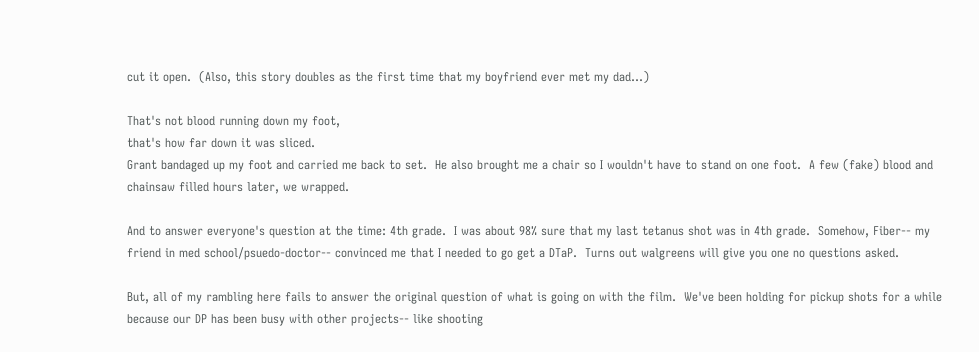cut it open.  (Also, this story doubles as the first time that my boyfriend ever met my dad...)

That's not blood running down my foot,
that's how far down it was sliced.
Grant bandaged up my foot and carried me back to set.  He also brought me a chair so I wouldn't have to stand on one foot.  A few (fake) blood and chainsaw filled hours later, we wrapped.

And to answer everyone's question at the time: 4th grade.  I was about 98% sure that my last tetanus shot was in 4th grade.  Somehow, Fiber-- my friend in med school/psuedo-doctor-- convinced me that I needed to go get a DTaP.  Turns out walgreens will give you one no questions asked.

But, all of my rambling here fails to answer the original question of what is going on with the film.  We've been holding for pickup shots for a while because our DP has been busy with other projects-- like shooting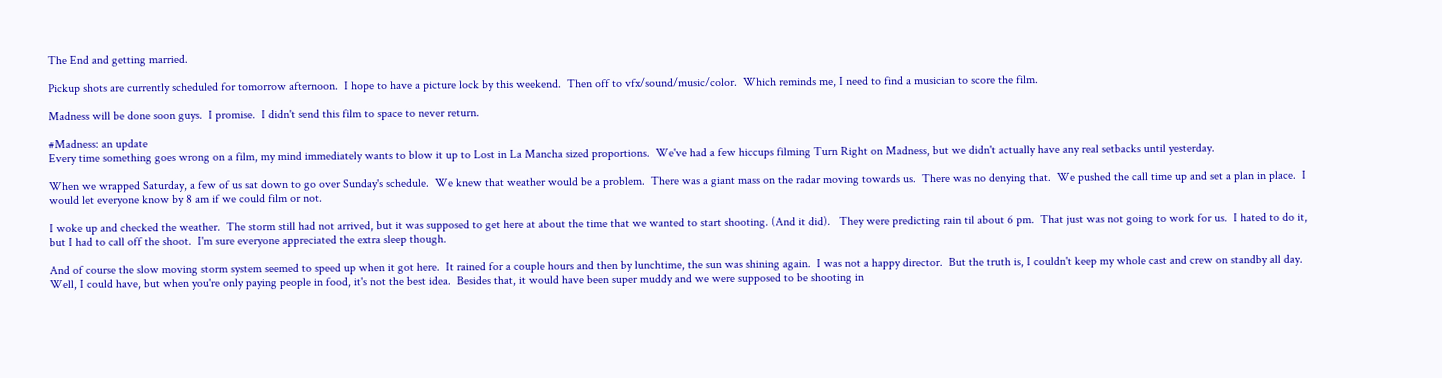The End and getting married.

Pickup shots are currently scheduled for tomorrow afternoon.  I hope to have a picture lock by this weekend.  Then off to vfx/sound/music/color.  Which reminds me, I need to find a musician to score the film.

Madness will be done soon guys.  I promise.  I didn't send this film to space to never return.

#Madness: an update
Every time something goes wrong on a film, my mind immediately wants to blow it up to Lost in La Mancha sized proportions.  We've had a few hiccups filming Turn Right on Madness, but we didn't actually have any real setbacks until yesterday.

When we wrapped Saturday, a few of us sat down to go over Sunday's schedule.  We knew that weather would be a problem.  There was a giant mass on the radar moving towards us.  There was no denying that.  We pushed the call time up and set a plan in place.  I would let everyone know by 8 am if we could film or not.

I woke up and checked the weather.  The storm still had not arrived, but it was supposed to get here at about the time that we wanted to start shooting. (And it did).   They were predicting rain til about 6 pm.  That just was not going to work for us.  I hated to do it, but I had to call off the shoot.  I'm sure everyone appreciated the extra sleep though.

And of course the slow moving storm system seemed to speed up when it got here.  It rained for a couple hours and then by lunchtime, the sun was shining again.  I was not a happy director.  But the truth is, I couldn't keep my whole cast and crew on standby all day.  Well, I could have, but when you're only paying people in food, it's not the best idea.  Besides that, it would have been super muddy and we were supposed to be shooting in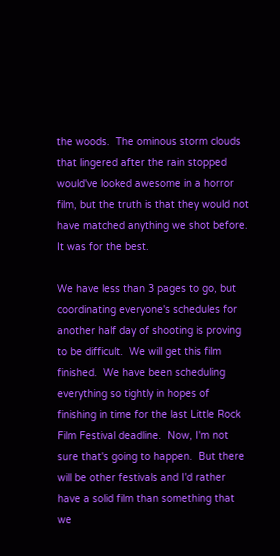the woods.  The ominous storm clouds that lingered after the rain stopped would've looked awesome in a horror film, but the truth is that they would not have matched anything we shot before.  It was for the best.

We have less than 3 pages to go, but coordinating everyone's schedules for another half day of shooting is proving to be difficult.  We will get this film finished.  We have been scheduling everything so tightly in hopes of finishing in time for the last Little Rock Film Festival deadline.  Now, I'm not sure that's going to happen.  But there will be other festivals and I'd rather have a solid film than something that we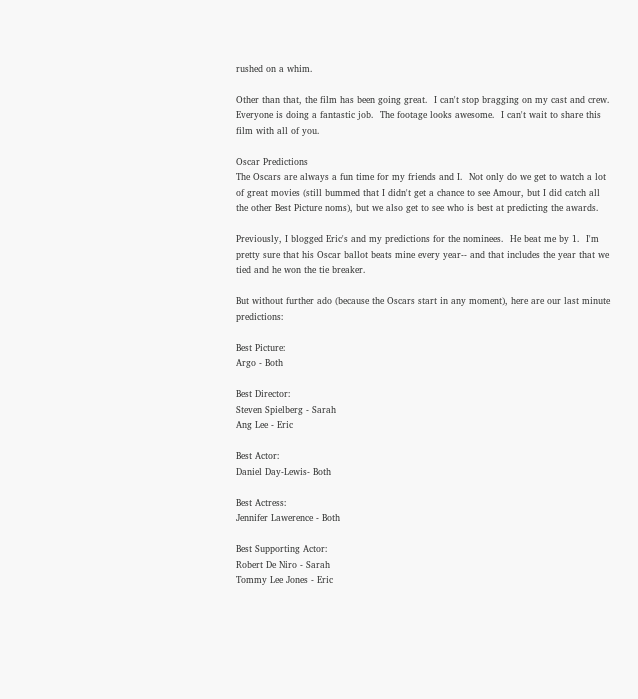rushed on a whim.

Other than that, the film has been going great.  I can't stop bragging on my cast and crew.  Everyone is doing a fantastic job.  The footage looks awesome.  I can't wait to share this film with all of you.

Oscar Predictions
The Oscars are always a fun time for my friends and I.  Not only do we get to watch a lot of great movies (still bummed that I didn't get a chance to see Amour, but I did catch all the other Best Picture noms), but we also get to see who is best at predicting the awards.

Previously, I blogged Eric's and my predictions for the nominees.  He beat me by 1.  I'm pretty sure that his Oscar ballot beats mine every year-- and that includes the year that we tied and he won the tie breaker.

But without further ado (because the Oscars start in any moment), here are our last minute predictions:

Best Picture:
Argo - Both

Best Director:
Steven Spielberg - Sarah
Ang Lee - Eric

Best Actor:
Daniel Day-Lewis- Both

Best Actress:
Jennifer Lawerence - Both

Best Supporting Actor:
Robert De Niro - Sarah
Tommy Lee Jones - Eric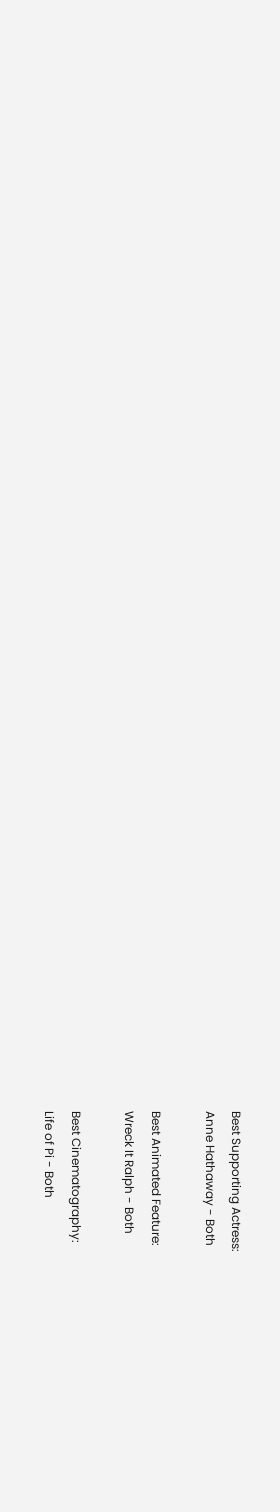Best Supporting Actress:
Anne Hathaway - Both

Best Animated Feature:
Wreck It Ralph - Both

Best Cinematography:
Life of Pi - Both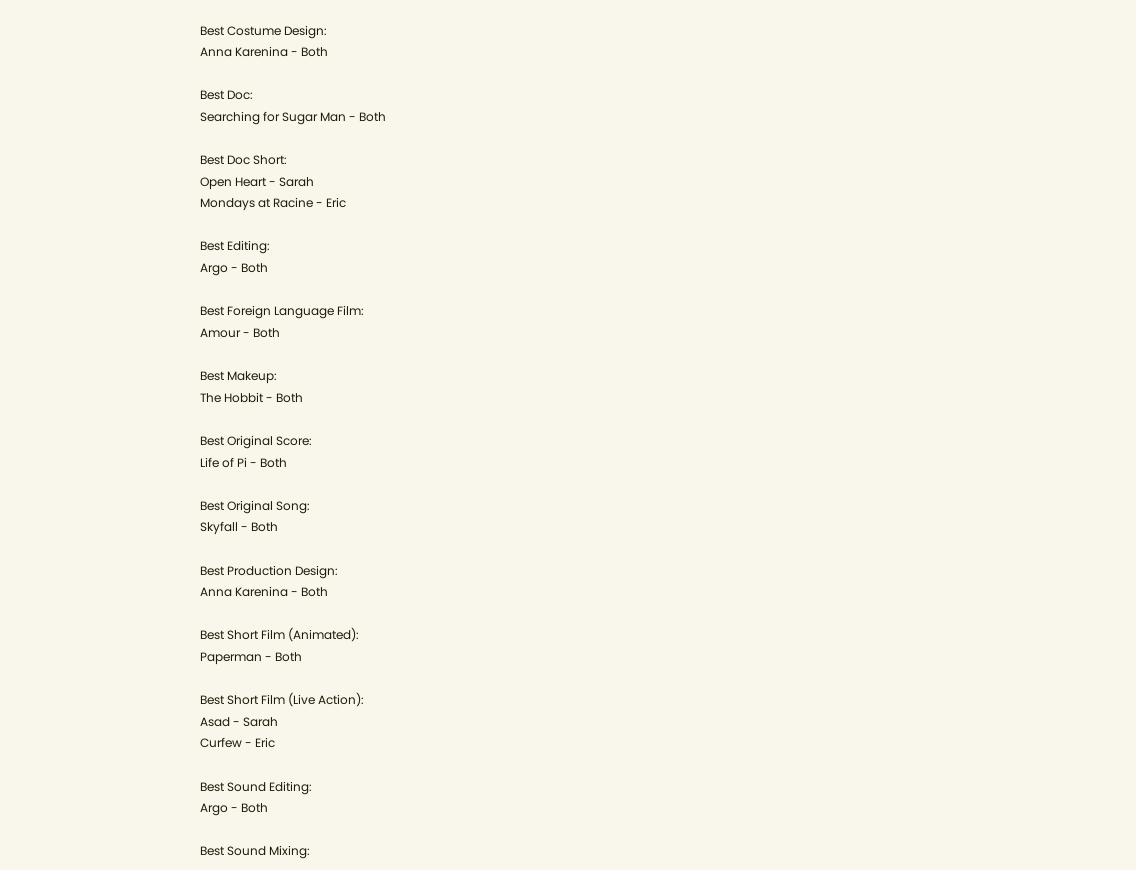Best Costume Design:
Anna Karenina - Both

Best Doc:
Searching for Sugar Man - Both

Best Doc Short:
Open Heart - Sarah
Mondays at Racine - Eric

Best Editing:
Argo - Both

Best Foreign Language Film:
Amour - Both

Best Makeup:
The Hobbit - Both

Best Original Score:
Life of Pi - Both

Best Original Song:
Skyfall - Both

Best Production Design:
Anna Karenina - Both

Best Short Film (Animated):
Paperman - Both

Best Short Film (Live Action):
Asad - Sarah
Curfew - Eric

Best Sound Editing:
Argo - Both

Best Sound Mixing: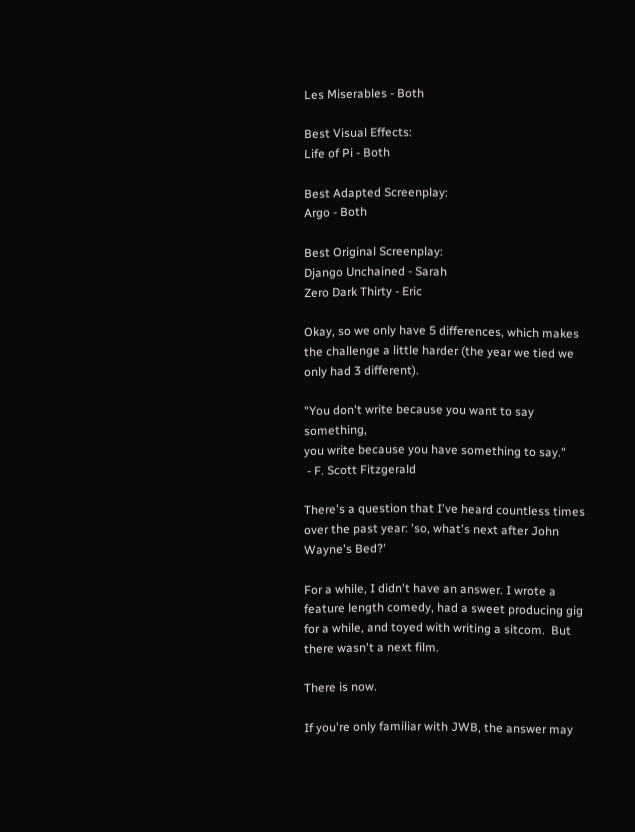Les Miserables - Both

Best Visual Effects:
Life of Pi - Both

Best Adapted Screenplay:
Argo - Both

Best Original Screenplay:
Django Unchained - Sarah
Zero Dark Thirty - Eric

Okay, so we only have 5 differences, which makes the challenge a little harder (the year we tied we only had 3 different).

"You don't write because you want to say something,
you write because you have something to say."
 - F. Scott Fitzgerald

There's a question that I've heard countless times over the past year: 'so, what's next after John Wayne's Bed?'

For a while, I didn't have an answer. I wrote a feature length comedy, had a sweet producing gig for a while, and toyed with writing a sitcom.  But there wasn't a next film.

There is now.

If you're only familiar with JWB, the answer may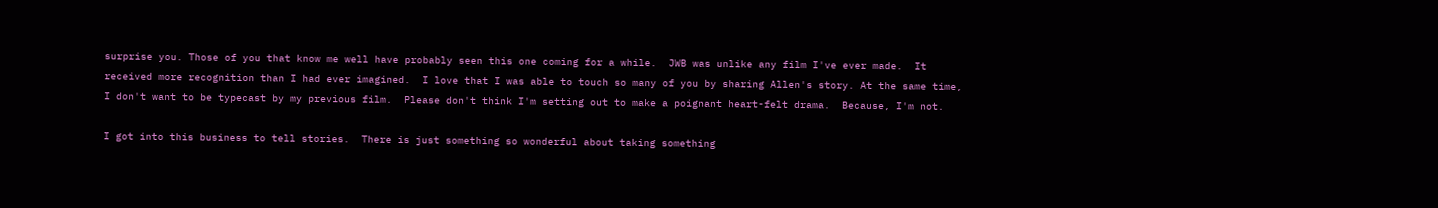surprise you. Those of you that know me well have probably seen this one coming for a while.  JWB was unlike any film I've ever made.  It received more recognition than I had ever imagined.  I love that I was able to touch so many of you by sharing Allen's story. At the same time, I don't want to be typecast by my previous film.  Please don't think I'm setting out to make a poignant heart-felt drama.  Because, I'm not.

I got into this business to tell stories.  There is just something so wonderful about taking something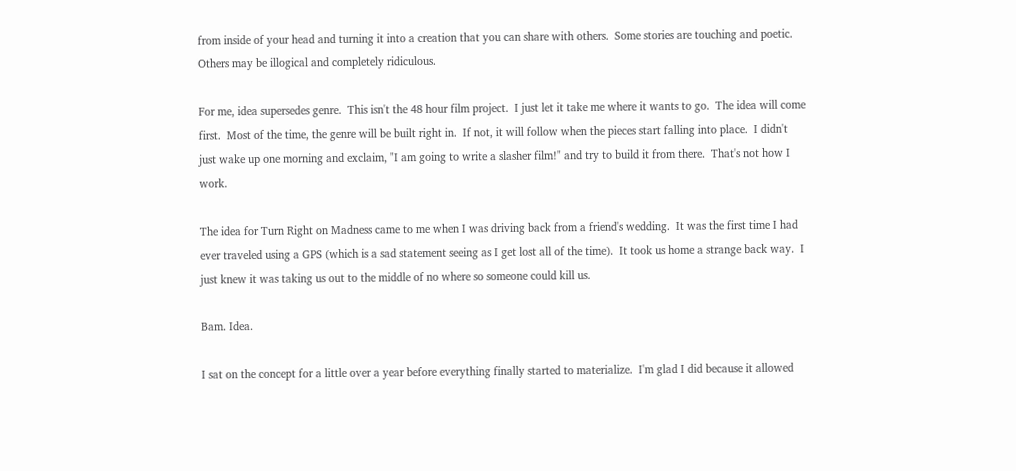from inside of your head and turning it into a creation that you can share with others.  Some stories are touching and poetic.  Others may be illogical and completely ridiculous.

For me, idea supersedes genre.  This isn't the 48 hour film project.  I just let it take me where it wants to go.  The idea will come first.  Most of the time, the genre will be built right in.  If not, it will follow when the pieces start falling into place.  I didn't just wake up one morning and exclaim, "I am going to write a slasher film!" and try to build it from there.  That's not how I work.

The idea for Turn Right on Madness came to me when I was driving back from a friend's wedding.  It was the first time I had ever traveled using a GPS (which is a sad statement seeing as I get lost all of the time).  It took us home a strange back way.  I just knew it was taking us out to the middle of no where so someone could kill us.

Bam. Idea.

I sat on the concept for a little over a year before everything finally started to materialize.  I'm glad I did because it allowed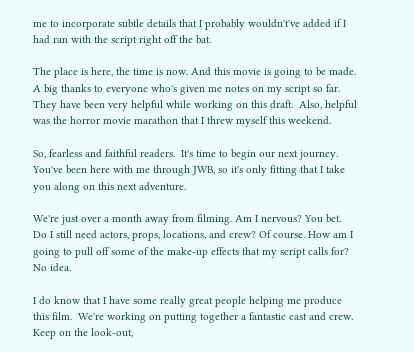me to incorporate subtle details that I probably wouldn't've added if I had ran with the script right off the bat.

The place is here, the time is now. And this movie is going to be made.  A big thanks to everyone who's given me notes on my script so far.  They have been very helpful while working on this draft.  Also, helpful was the horror movie marathon that I threw myself this weekend.

So, fearless and faithful readers.  It's time to begin our next journey.  You've been here with me through JWB, so it's only fitting that I take you along on this next adventure.

We're just over a month away from filming. Am I nervous? You bet.  Do I still need actors, props, locations, and crew? Of course. How am I going to pull off some of the make-up effects that my script calls for? No idea.

I do know that I have some really great people helping me produce this film.  We're working on putting together a fantastic cast and crew.  Keep on the look-out,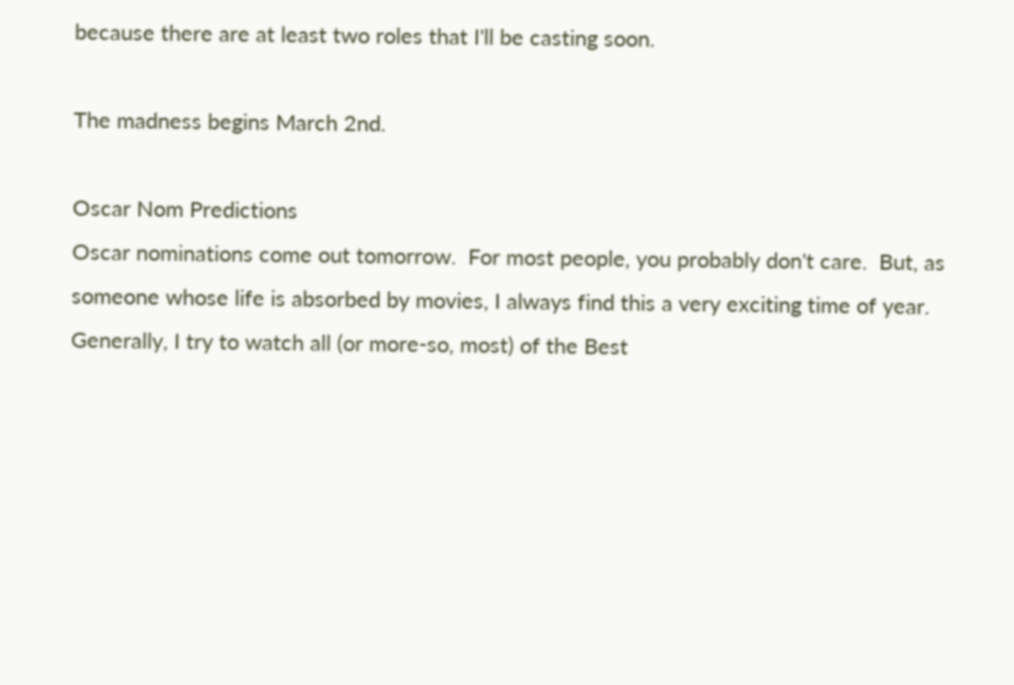because there are at least two roles that I'll be casting soon.

The madness begins March 2nd.

Oscar Nom Predictions
Oscar nominations come out tomorrow.  For most people, you probably don't care.  But, as someone whose life is absorbed by movies, I always find this a very exciting time of year. Generally, I try to watch all (or more-so, most) of the Best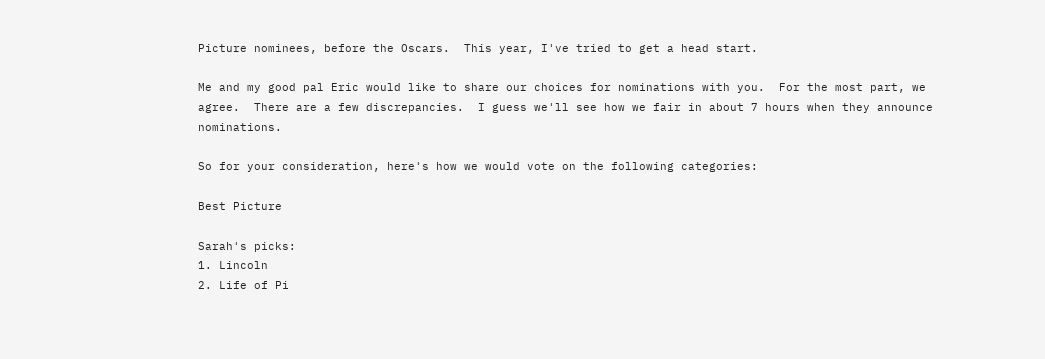Picture nominees, before the Oscars.  This year, I've tried to get a head start.

Me and my good pal Eric would like to share our choices for nominations with you.  For the most part, we agree.  There are a few discrepancies.  I guess we'll see how we fair in about 7 hours when they announce nominations.

So for your consideration, here's how we would vote on the following categories:

Best Picture

Sarah's picks:
1. Lincoln
2. Life of Pi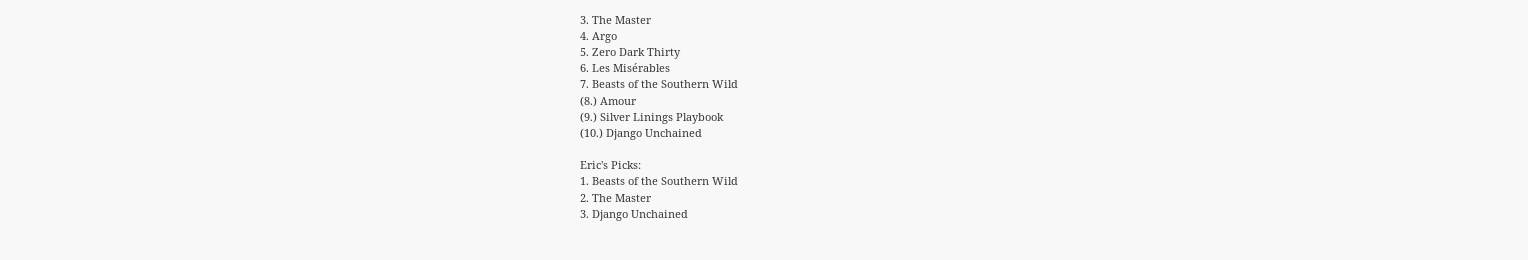3. The Master
4. Argo
5. Zero Dark Thirty
6. Les Misérables
7. Beasts of the Southern Wild
(8.) Amour
(9.) Silver Linings Playbook
(10.) Django Unchained

Eric's Picks:
1. Beasts of the Southern Wild
2. The Master
3. Django Unchained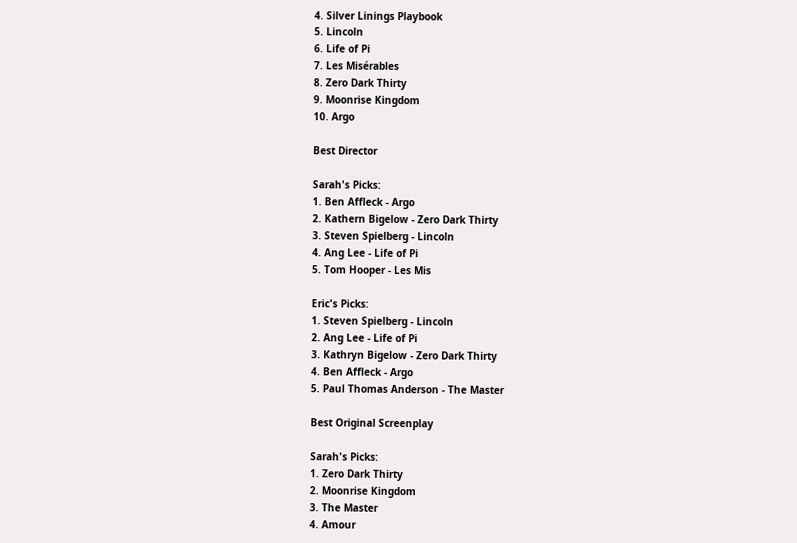4. Silver Linings Playbook
5. Lincoln
6. Life of Pi
7. Les Misérables
8. Zero Dark Thirty
9. Moonrise Kingdom
10. Argo

Best Director

Sarah's Picks:
1. Ben Affleck - Argo
2. Kathern Bigelow - Zero Dark Thirty
3. Steven Spielberg - Lincoln
4. Ang Lee - Life of Pi
5. Tom Hooper - Les Mis

Eric's Picks:
1. Steven Spielberg - Lincoln
2. Ang Lee - Life of Pi
3. Kathryn Bigelow - Zero Dark Thirty
4. Ben Affleck - Argo
5. Paul Thomas Anderson - The Master

Best Original Screenplay

Sarah's Picks:
1. Zero Dark Thirty
2. Moonrise Kingdom
3. The Master
4. Amour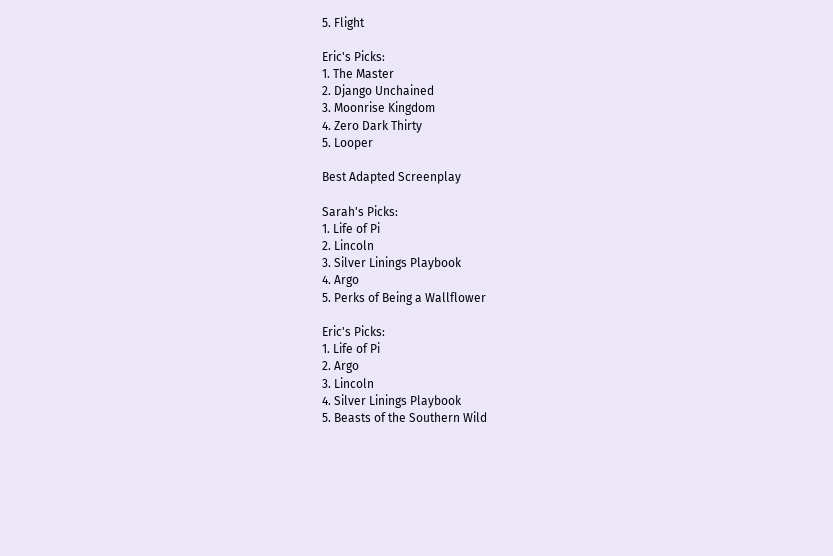5. Flight

Eric's Picks:
1. The Master
2. Django Unchained
3. Moonrise Kingdom
4. Zero Dark Thirty
5. Looper

Best Adapted Screenplay

Sarah's Picks:
1. Life of Pi
2. Lincoln
3. Silver Linings Playbook
4. Argo
5. Perks of Being a Wallflower

Eric's Picks:
1. Life of Pi
2. Argo
3. Lincoln
4. Silver Linings Playbook
5. Beasts of the Southern Wild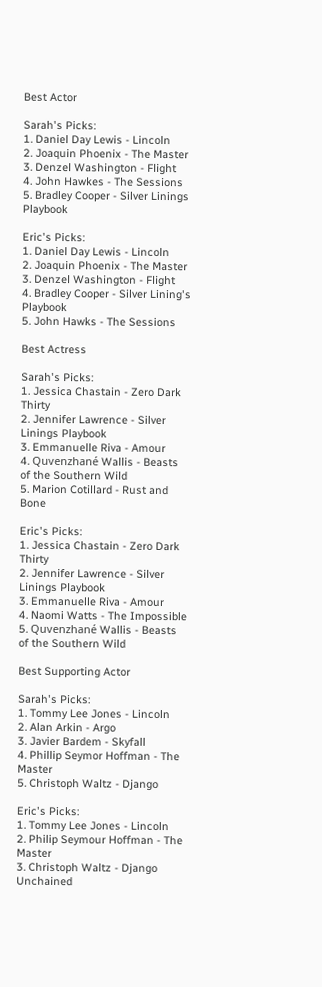Best Actor

Sarah's Picks:
1. Daniel Day Lewis - Lincoln
2. Joaquin Phoenix - The Master
3. Denzel Washington - Flight
4. John Hawkes - The Sessions
5. Bradley Cooper - Silver Linings Playbook

Eric's Picks:
1. Daniel Day Lewis - Lincoln
2. Joaquin Phoenix - The Master
3. Denzel Washington - Flight
4. Bradley Cooper - Silver Lining's Playbook
5. John Hawks - The Sessions

Best Actress

Sarah's Picks:
1. Jessica Chastain - Zero Dark Thirty
2. Jennifer Lawrence - Silver Linings Playbook
3. Emmanuelle Riva - Amour
4. Quvenzhané Wallis - Beasts of the Southern Wild
5. Marion Cotillard - Rust and Bone

Eric's Picks:
1. Jessica Chastain - Zero Dark Thirty
2. Jennifer Lawrence - Silver Linings Playbook
3. Emmanuelle Riva - Amour
4. Naomi Watts - The Impossible
5. Quvenzhané Wallis - Beasts of the Southern Wild

Best Supporting Actor

Sarah's Picks:
1. Tommy Lee Jones - Lincoln
2. Alan Arkin - Argo
3. Javier Bardem - Skyfall
4. Phillip Seymor Hoffman - The Master
5. Christoph Waltz - Django

Eric's Picks:
1. Tommy Lee Jones - Lincoln
2. Philip Seymour Hoffman - The Master
3. Christoph Waltz - Django Unchained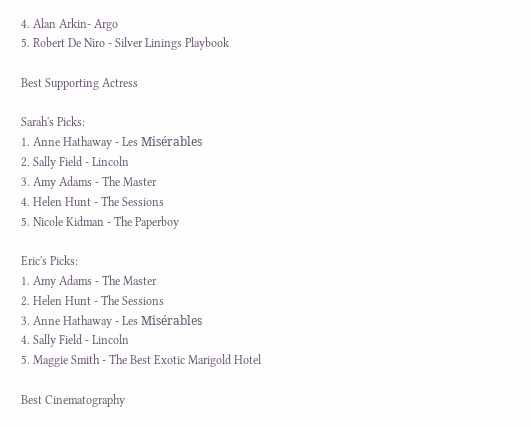4. Alan Arkin- Argo
5. Robert De Niro - Silver Linings Playbook

Best Supporting Actress

Sarah's Picks:
1. Anne Hathaway - Les Misérables
2. Sally Field - Lincoln
3. Amy Adams - The Master
4. Helen Hunt - The Sessions
5. Nicole Kidman - The Paperboy

Eric's Picks:
1. Amy Adams - The Master
2. Helen Hunt - The Sessions
3. Anne Hathaway - Les Misérables
4. Sally Field - Lincoln
5. Maggie Smith - The Best Exotic Marigold Hotel

Best Cinematography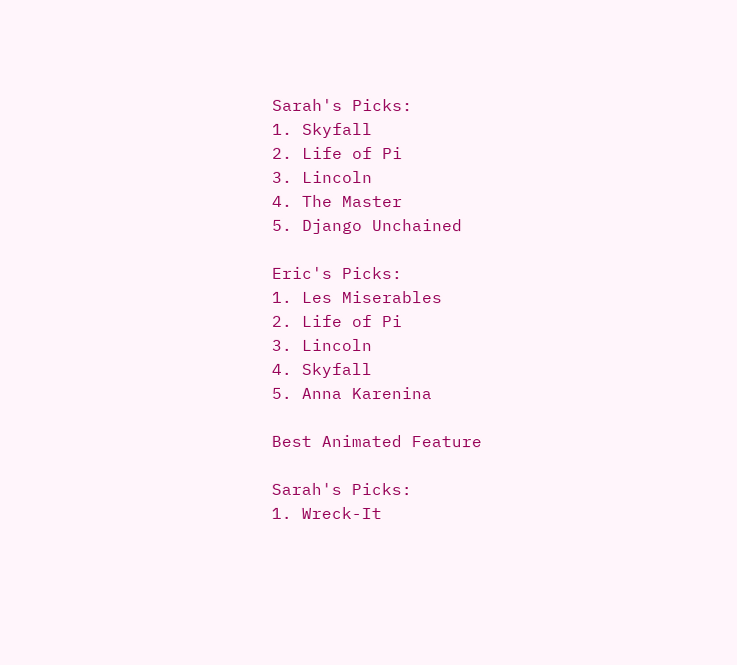Sarah's Picks:
1. Skyfall
2. Life of Pi
3. Lincoln
4. The Master
5. Django Unchained

Eric's Picks:
1. Les Miserables
2. Life of Pi
3. Lincoln
4. Skyfall
5. Anna Karenina

Best Animated Feature

Sarah's Picks:
1. Wreck-It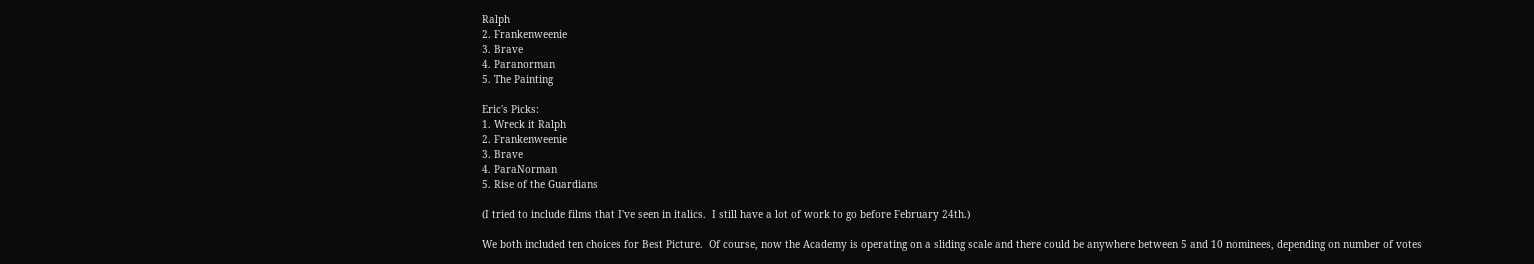Ralph
2. Frankenweenie
3. Brave
4. Paranorman
5. The Painting

Eric's Picks:
1. Wreck it Ralph
2. Frankenweenie
3. Brave
4. ParaNorman
5. Rise of the Guardians

(I tried to include films that I've seen in italics.  I still have a lot of work to go before February 24th.)

We both included ten choices for Best Picture.  Of course, now the Academy is operating on a sliding scale and there could be anywhere between 5 and 10 nominees, depending on number of votes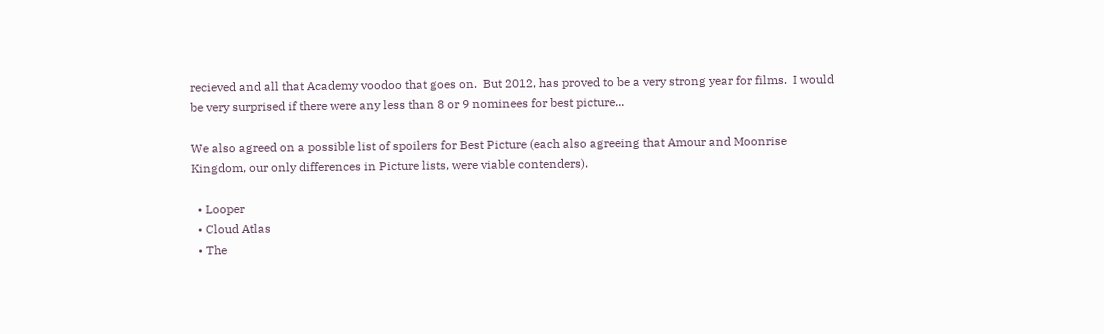recieved and all that Academy voodoo that goes on.  But 2012, has proved to be a very strong year for films.  I would be very surprised if there were any less than 8 or 9 nominees for best picture...

We also agreed on a possible list of spoilers for Best Picture (each also agreeing that Amour and Moonrise Kingdom, our only differences in Picture lists, were viable contenders).

  • Looper
  • Cloud Atlas
  • The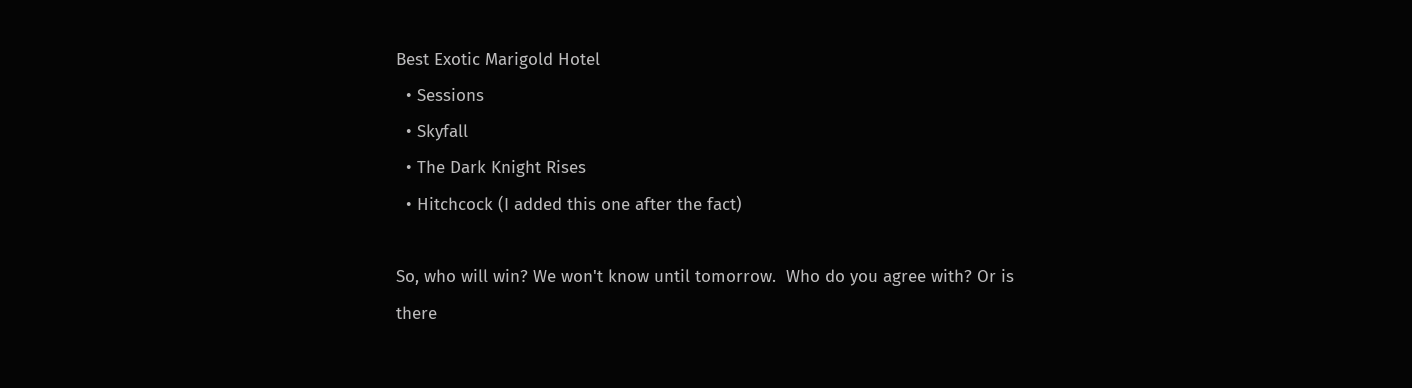Best Exotic Marigold Hotel
  • Sessions
  • Skyfall
  • The Dark Knight Rises
  • Hitchcock (I added this one after the fact)

So, who will win? We won't know until tomorrow.  Who do you agree with? Or is there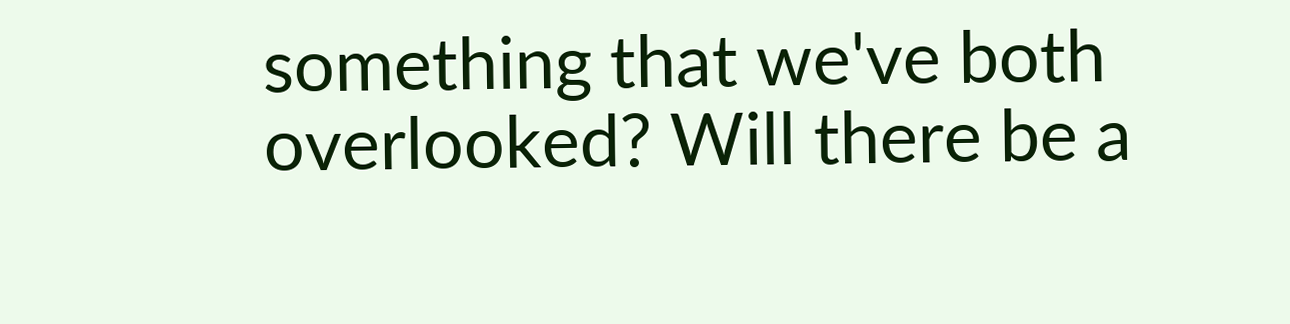something that we've both overlooked? Will there be a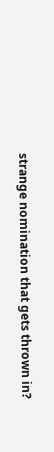strange nomination that gets thrown in?